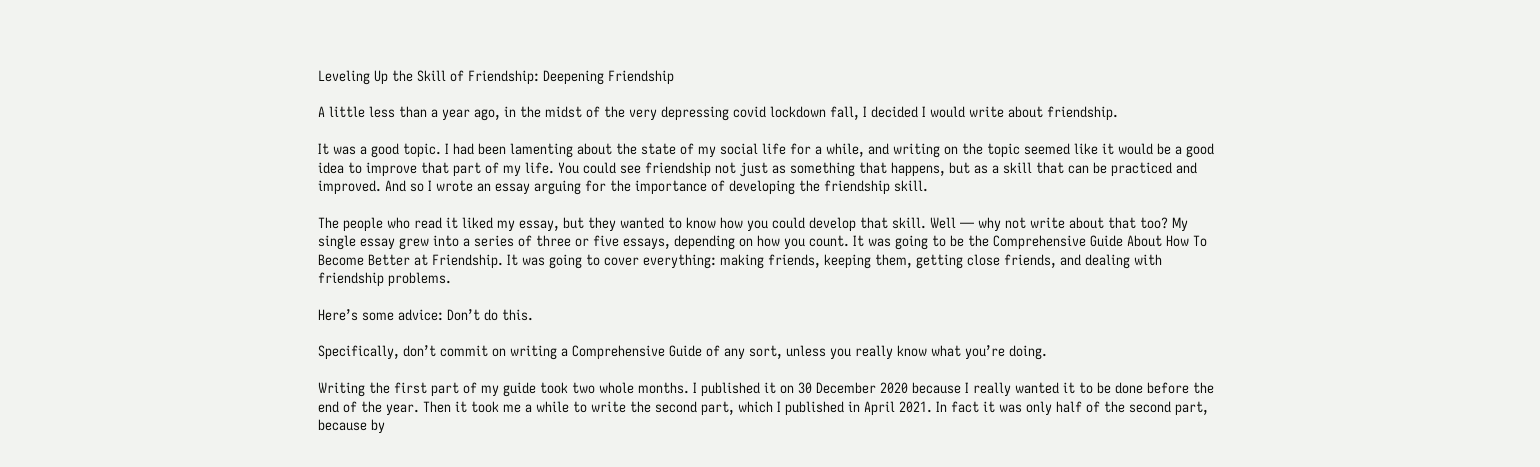Leveling Up the Skill of Friendship: Deepening Friendship

A little less than a year ago, in the midst of the very depressing covid lockdown fall, I decided I would write about friendship.

It was a good topic. I had been lamenting about the state of my social life for a while, and writing on the topic seemed like it would be a good idea to improve that part of my life. You could see friendship not just as something that happens, but as a skill that can be practiced and improved. And so I wrote an essay arguing for the importance of developing the friendship skill.

The people who read it liked my essay, but they wanted to know how you could develop that skill. Well — why not write about that too? My single essay grew into a series of three or five essays, depending on how you count. It was going to be the Comprehensive Guide About How To Become Better at Friendship. It was going to cover everything: making friends, keeping them, getting close friends, and dealing with friendship problems.

Here’s some advice: Don’t do this.

Specifically, don’t commit on writing a Comprehensive Guide of any sort, unless you really know what you’re doing.

Writing the first part of my guide took two whole months. I published it on 30 December 2020 because I really wanted it to be done before the end of the year. Then it took me a while to write the second part, which I published in April 2021. In fact it was only half of the second part, because by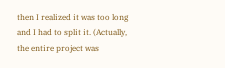then I realized it was too long and I had to split it. (Actually, the entire project was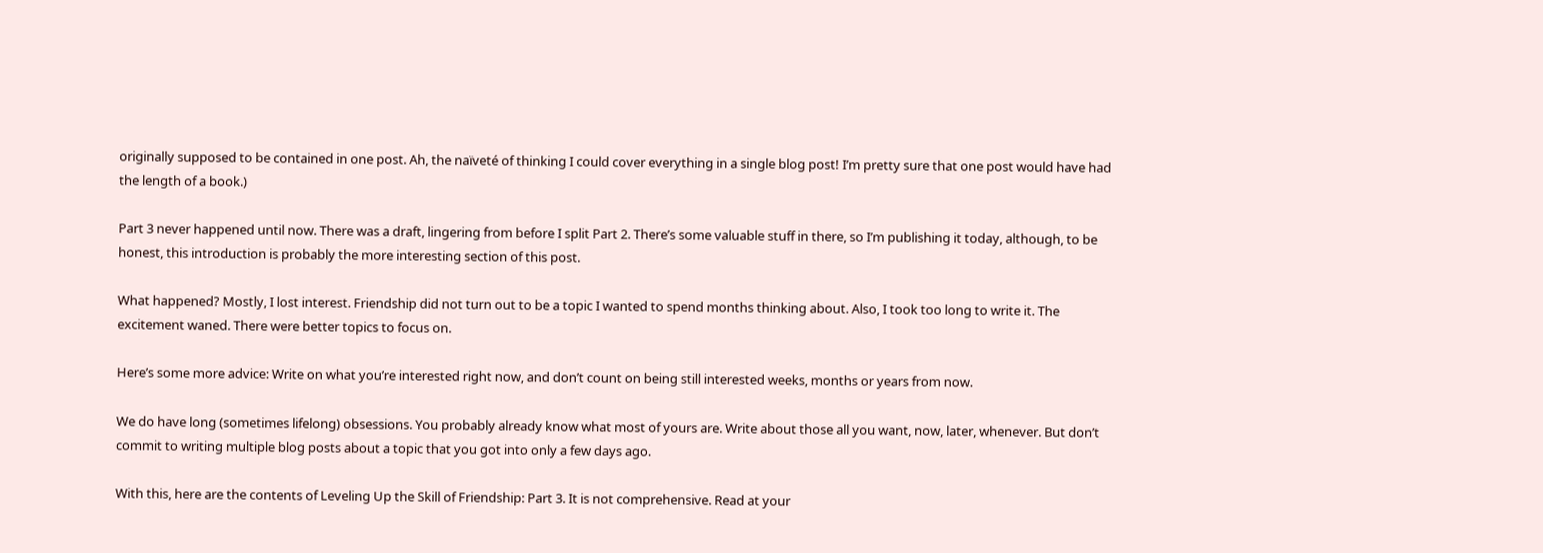originally supposed to be contained in one post. Ah, the naïveté of thinking I could cover everything in a single blog post! I’m pretty sure that one post would have had the length of a book.)

Part 3 never happened until now. There was a draft, lingering from before I split Part 2. There’s some valuable stuff in there, so I’m publishing it today, although, to be honest, this introduction is probably the more interesting section of this post.

What happened? Mostly, I lost interest. Friendship did not turn out to be a topic I wanted to spend months thinking about. Also, I took too long to write it. The excitement waned. There were better topics to focus on.

Here’s some more advice: Write on what you’re interested right now, and don’t count on being still interested weeks, months or years from now.

We do have long (sometimes lifelong) obsessions. You probably already know what most of yours are. Write about those all you want, now, later, whenever. But don’t commit to writing multiple blog posts about a topic that you got into only a few days ago.

With this, here are the contents of Leveling Up the Skill of Friendship: Part 3. It is not comprehensive. Read at your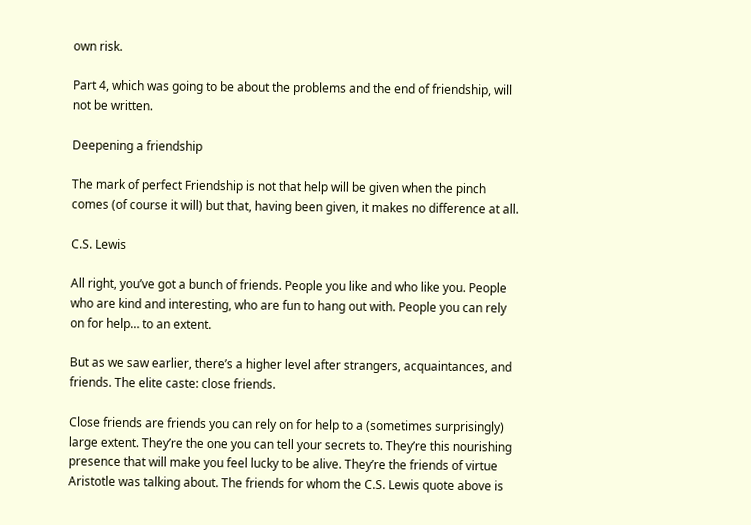own risk.

Part 4, which was going to be about the problems and the end of friendship, will not be written.

Deepening a friendship

The mark of perfect Friendship is not that help will be given when the pinch comes (of course it will) but that, having been given, it makes no difference at all.

C.S. Lewis

All right, you’ve got a bunch of friends. People you like and who like you. People who are kind and interesting, who are fun to hang out with. People you can rely on for help… to an extent.

But as we saw earlier, there’s a higher level after strangers, acquaintances, and friends. The elite caste: close friends.

Close friends are friends you can rely on for help to a (sometimes surprisingly) large extent. They’re the one you can tell your secrets to. They’re this nourishing presence that will make you feel lucky to be alive. They’re the friends of virtue Aristotle was talking about. The friends for whom the C.S. Lewis quote above is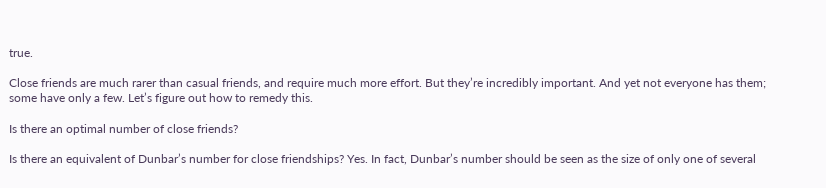true.

Close friends are much rarer than casual friends, and require much more effort. But they’re incredibly important. And yet not everyone has them; some have only a few. Let’s figure out how to remedy this.

Is there an optimal number of close friends?

Is there an equivalent of Dunbar’s number for close friendships? Yes. In fact, Dunbar’s number should be seen as the size of only one of several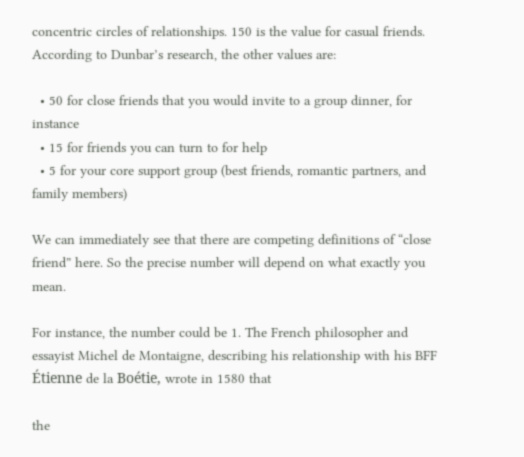concentric circles of relationships. 150 is the value for casual friends. According to Dunbar’s research, the other values are:

  • 50 for close friends that you would invite to a group dinner, for instance
  • 15 for friends you can turn to for help
  • 5 for your core support group (best friends, romantic partners, and family members)

We can immediately see that there are competing definitions of “close friend” here. So the precise number will depend on what exactly you mean.

For instance, the number could be 1. The French philosopher and essayist Michel de Montaigne, describing his relationship with his BFF Étienne de la Boétie, wrote in 1580 that

the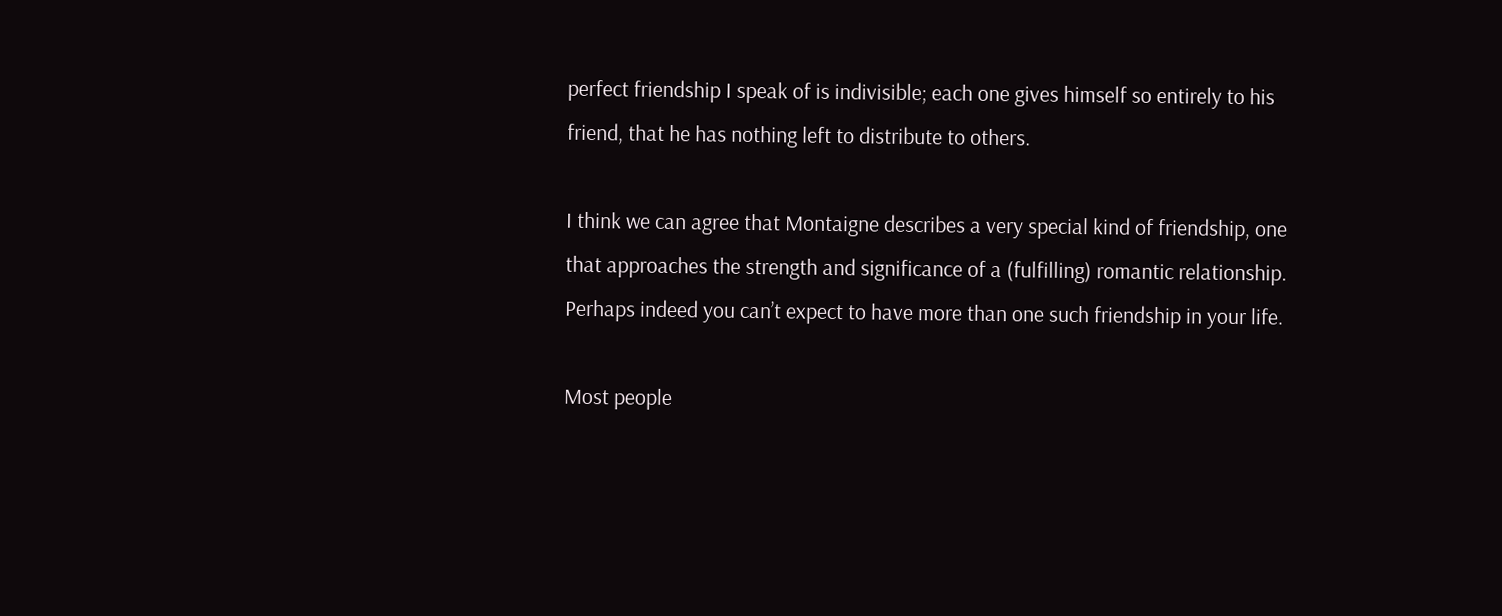perfect friendship I speak of is indivisible; each one gives himself so entirely to his friend, that he has nothing left to distribute to others.

I think we can agree that Montaigne describes a very special kind of friendship, one that approaches the strength and significance of a (fulfilling) romantic relationship. Perhaps indeed you can’t expect to have more than one such friendship in your life.

Most people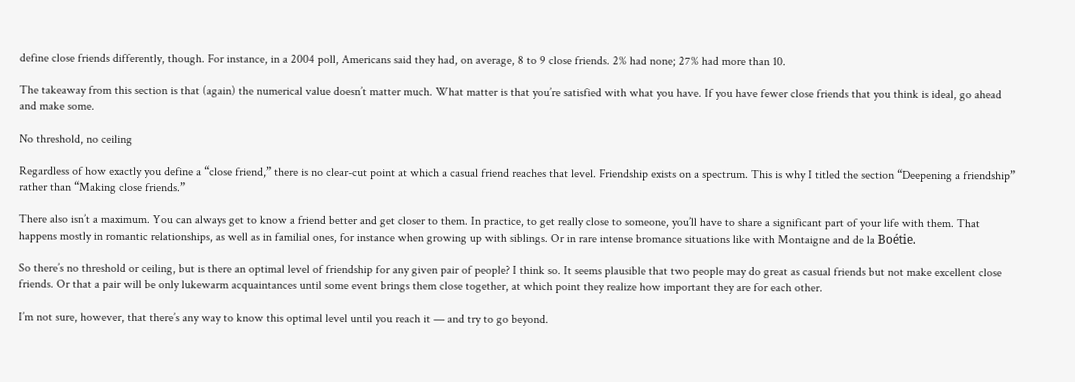define close friends differently, though. For instance, in a 2004 poll, Americans said they had, on average, 8 to 9 close friends. 2% had none; 27% had more than 10.

The takeaway from this section is that (again) the numerical value doesn’t matter much. What matter is that you’re satisfied with what you have. If you have fewer close friends that you think is ideal, go ahead and make some.

No threshold, no ceiling

Regardless of how exactly you define a “close friend,” there is no clear-cut point at which a casual friend reaches that level. Friendship exists on a spectrum. This is why I titled the section “Deepening a friendship” rather than “Making close friends.”

There also isn’t a maximum. You can always get to know a friend better and get closer to them. In practice, to get really close to someone, you’ll have to share a significant part of your life with them. That happens mostly in romantic relationships, as well as in familial ones, for instance when growing up with siblings. Or in rare intense bromance situations like with Montaigne and de la Boétie.

So there’s no threshold or ceiling, but is there an optimal level of friendship for any given pair of people? I think so. It seems plausible that two people may do great as casual friends but not make excellent close friends. Or that a pair will be only lukewarm acquaintances until some event brings them close together, at which point they realize how important they are for each other.

I’m not sure, however, that there’s any way to know this optimal level until you reach it — and try to go beyond.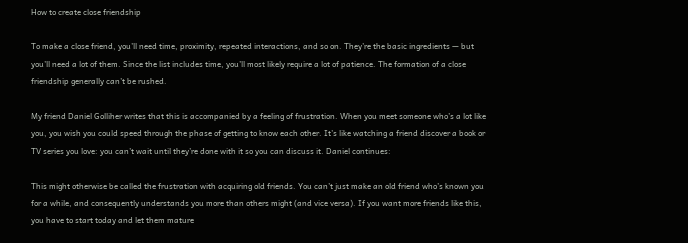How to create close friendship

To make a close friend, you’ll need time, proximity, repeated interactions, and so on. They’re the basic ingredients — but you’ll need a lot of them. Since the list includes time, you’ll most likely require a lot of patience. The formation of a close friendship generally can’t be rushed.

My friend Daniel Golliher writes that this is accompanied by a feeling of frustration. When you meet someone who’s a lot like you, you wish you could speed through the phase of getting to know each other. It’s like watching a friend discover a book or TV series you love: you can’t wait until they’re done with it so you can discuss it. Daniel continues:

This might otherwise be called the frustration with acquiring old friends. You can’t just make an old friend who’s known you for a while, and consequently understands you more than others might (and vice versa). If you want more friends like this, you have to start today and let them mature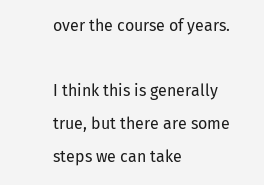over the course of years.

I think this is generally true, but there are some steps we can take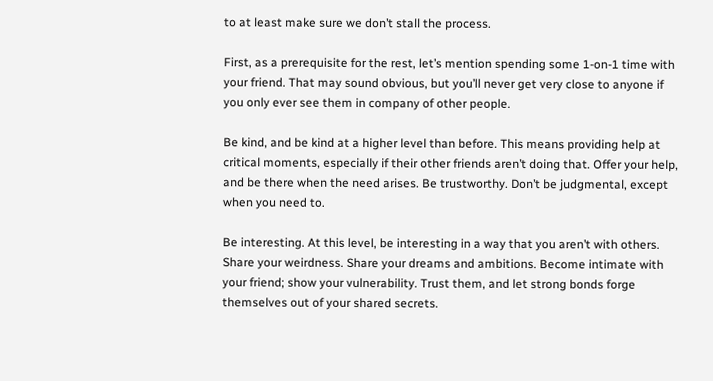to at least make sure we don’t stall the process.

First, as a prerequisite for the rest, let’s mention spending some 1-on-1 time with your friend. That may sound obvious, but you’ll never get very close to anyone if you only ever see them in company of other people.

Be kind, and be kind at a higher level than before. This means providing help at critical moments, especially if their other friends aren’t doing that. Offer your help, and be there when the need arises. Be trustworthy. Don’t be judgmental, except when you need to.

Be interesting. At this level, be interesting in a way that you aren’t with others. Share your weirdness. Share your dreams and ambitions. Become intimate with your friend; show your vulnerability. Trust them, and let strong bonds forge themselves out of your shared secrets.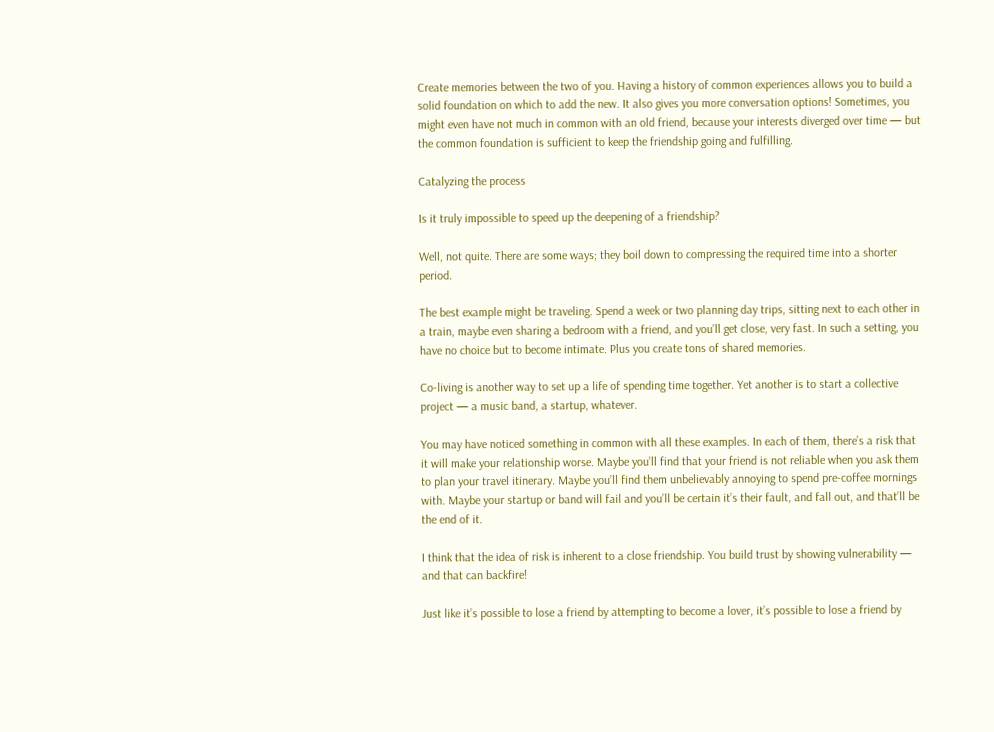Create memories between the two of you. Having a history of common experiences allows you to build a solid foundation on which to add the new. It also gives you more conversation options! Sometimes, you might even have not much in common with an old friend, because your interests diverged over time — but the common foundation is sufficient to keep the friendship going and fulfilling.

Catalyzing the process

Is it truly impossible to speed up the deepening of a friendship?

Well, not quite. There are some ways; they boil down to compressing the required time into a shorter period.

The best example might be traveling. Spend a week or two planning day trips, sitting next to each other in a train, maybe even sharing a bedroom with a friend, and you’ll get close, very fast. In such a setting, you have no choice but to become intimate. Plus you create tons of shared memories.

Co-living is another way to set up a life of spending time together. Yet another is to start a collective project — a music band, a startup, whatever.

You may have noticed something in common with all these examples. In each of them, there’s a risk that it will make your relationship worse. Maybe you’ll find that your friend is not reliable when you ask them to plan your travel itinerary. Maybe you’ll find them unbelievably annoying to spend pre-coffee mornings with. Maybe your startup or band will fail and you’ll be certain it’s their fault, and fall out, and that’ll be the end of it.

I think that the idea of risk is inherent to a close friendship. You build trust by showing vulnerability — and that can backfire!

Just like it’s possible to lose a friend by attempting to become a lover, it’s possible to lose a friend by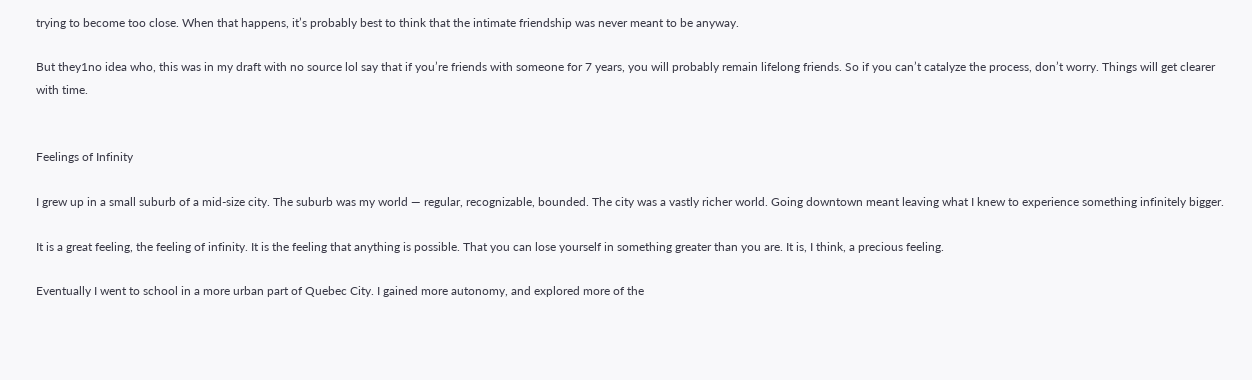trying to become too close. When that happens, it’s probably best to think that the intimate friendship was never meant to be anyway.

But they1no idea who, this was in my draft with no source lol say that if you’re friends with someone for 7 years, you will probably remain lifelong friends. So if you can’t catalyze the process, don’t worry. Things will get clearer with time.


Feelings of Infinity

I grew up in a small suburb of a mid-size city. The suburb was my world — regular, recognizable, bounded. The city was a vastly richer world. Going downtown meant leaving what I knew to experience something infinitely bigger.

It is a great feeling, the feeling of infinity. It is the feeling that anything is possible. That you can lose yourself in something greater than you are. It is, I think, a precious feeling.

Eventually I went to school in a more urban part of Quebec City. I gained more autonomy, and explored more of the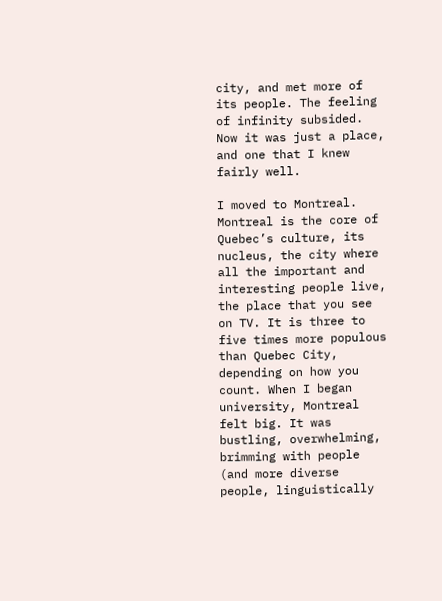city, and met more of its people. The feeling of infinity subsided. Now it was just a place, and one that I knew fairly well.

I moved to Montreal. Montreal is the core of Quebec’s culture, its nucleus, the city where all the important and interesting people live, the place that you see on TV. It is three to five times more populous than Quebec City, depending on how you count. When I began university, Montreal felt big. It was bustling, overwhelming, brimming with people (and more diverse people, linguistically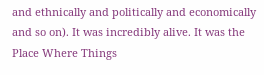and ethnically and politically and economically and so on). It was incredibly alive. It was the Place Where Things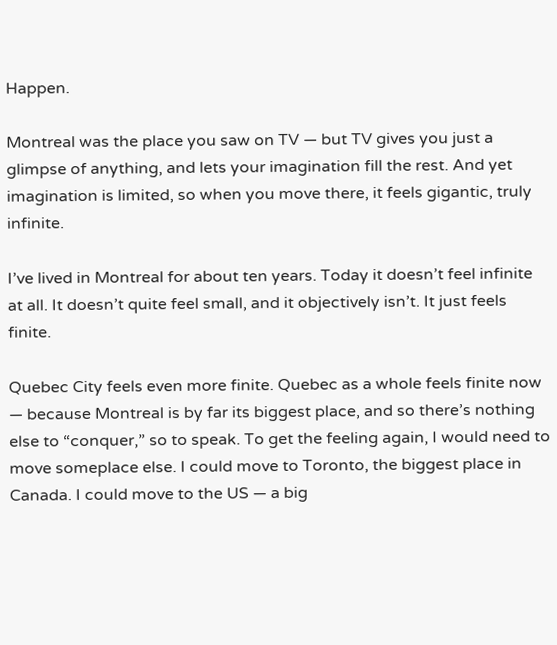Happen.

Montreal was the place you saw on TV — but TV gives you just a glimpse of anything, and lets your imagination fill the rest. And yet imagination is limited, so when you move there, it feels gigantic, truly infinite.

I’ve lived in Montreal for about ten years. Today it doesn’t feel infinite at all. It doesn’t quite feel small, and it objectively isn’t. It just feels finite.

Quebec City feels even more finite. Quebec as a whole feels finite now — because Montreal is by far its biggest place, and so there’s nothing else to “conquer,” so to speak. To get the feeling again, I would need to move someplace else. I could move to Toronto, the biggest place in Canada. I could move to the US — a big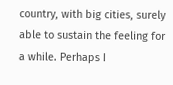country, with big cities, surely able to sustain the feeling for a while. Perhaps I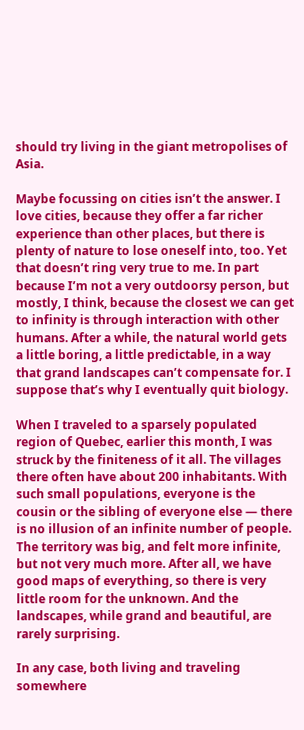should try living in the giant metropolises of Asia.

Maybe focussing on cities isn’t the answer. I love cities, because they offer a far richer experience than other places, but there is plenty of nature to lose oneself into, too. Yet that doesn’t ring very true to me. In part because I’m not a very outdoorsy person, but mostly, I think, because the closest we can get to infinity is through interaction with other humans. After a while, the natural world gets a little boring, a little predictable, in a way that grand landscapes can’t compensate for. I suppose that’s why I eventually quit biology.

When I traveled to a sparsely populated region of Quebec, earlier this month, I was struck by the finiteness of it all. The villages there often have about 200 inhabitants. With such small populations, everyone is the cousin or the sibling of everyone else — there is no illusion of an infinite number of people. The territory was big, and felt more infinite, but not very much more. After all, we have good maps of everything, so there is very little room for the unknown. And the landscapes, while grand and beautiful, are rarely surprising.

In any case, both living and traveling somewhere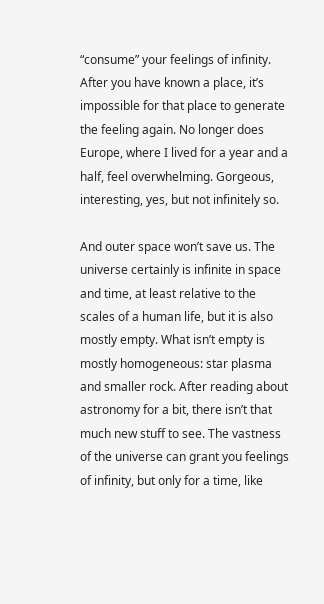“consume” your feelings of infinity. After you have known a place, it’s impossible for that place to generate the feeling again. No longer does Europe, where I lived for a year and a half, feel overwhelming. Gorgeous, interesting, yes, but not infinitely so.

And outer space won’t save us. The universe certainly is infinite in space and time, at least relative to the scales of a human life, but it is also mostly empty. What isn’t empty is mostly homogeneous: star plasma and smaller rock. After reading about astronomy for a bit, there isn’t that much new stuff to see. The vastness of the universe can grant you feelings of infinity, but only for a time, like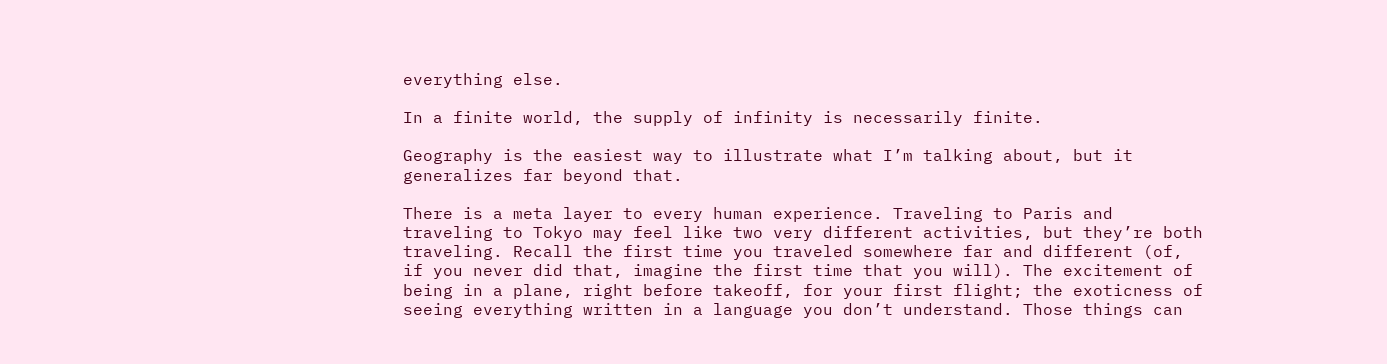everything else.

In a finite world, the supply of infinity is necessarily finite.

Geography is the easiest way to illustrate what I’m talking about, but it generalizes far beyond that.

There is a meta layer to every human experience. Traveling to Paris and traveling to Tokyo may feel like two very different activities, but they’re both traveling. Recall the first time you traveled somewhere far and different (of, if you never did that, imagine the first time that you will). The excitement of being in a plane, right before takeoff, for your first flight; the exoticness of seeing everything written in a language you don’t understand. Those things can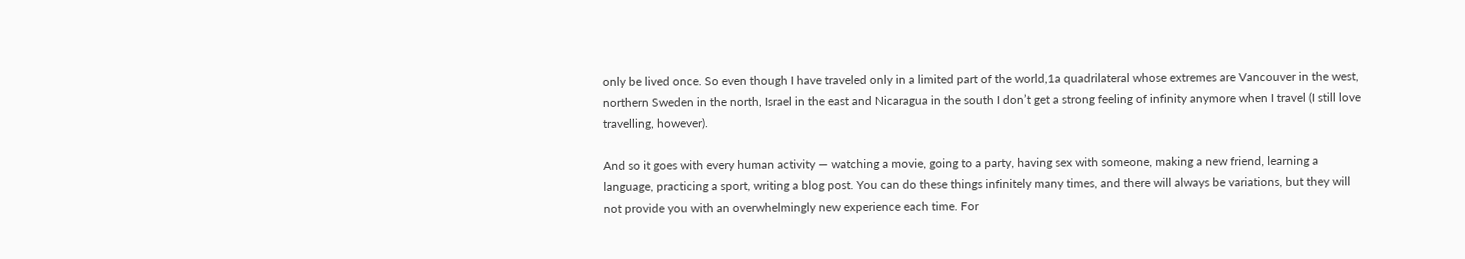only be lived once. So even though I have traveled only in a limited part of the world,1a quadrilateral whose extremes are Vancouver in the west, northern Sweden in the north, Israel in the east and Nicaragua in the south I don’t get a strong feeling of infinity anymore when I travel (I still love travelling, however).

And so it goes with every human activity — watching a movie, going to a party, having sex with someone, making a new friend, learning a language, practicing a sport, writing a blog post. You can do these things infinitely many times, and there will always be variations, but they will not provide you with an overwhelmingly new experience each time. For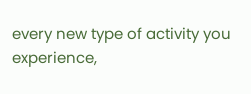every new type of activity you experience,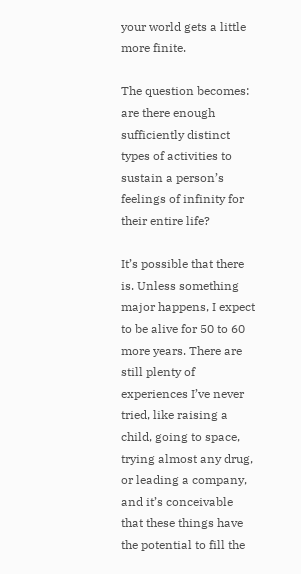your world gets a little more finite.

The question becomes: are there enough sufficiently distinct types of activities to sustain a person’s feelings of infinity for their entire life?

It’s possible that there is. Unless something major happens, I expect to be alive for 50 to 60 more years. There are still plenty of experiences I’ve never tried, like raising a child, going to space, trying almost any drug, or leading a company, and it’s conceivable that these things have the potential to fill the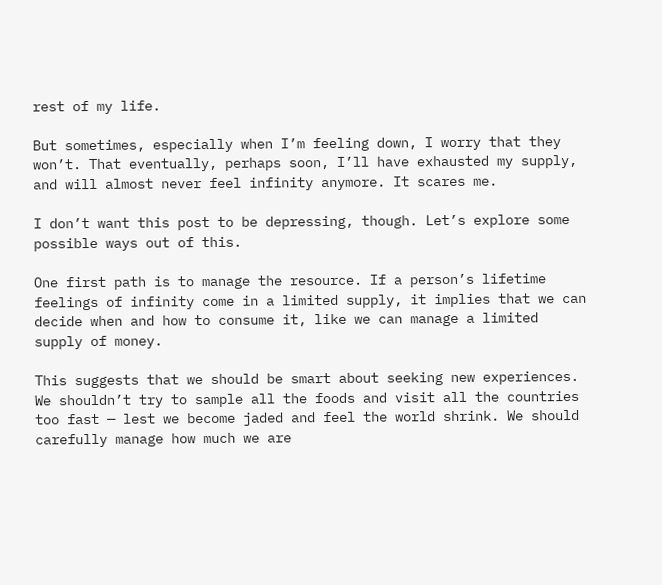rest of my life.

But sometimes, especially when I’m feeling down, I worry that they won’t. That eventually, perhaps soon, I’ll have exhausted my supply, and will almost never feel infinity anymore. It scares me.

I don’t want this post to be depressing, though. Let’s explore some possible ways out of this.

One first path is to manage the resource. If a person’s lifetime feelings of infinity come in a limited supply, it implies that we can decide when and how to consume it, like we can manage a limited supply of money.

This suggests that we should be smart about seeking new experiences. We shouldn’t try to sample all the foods and visit all the countries too fast — lest we become jaded and feel the world shrink. We should carefully manage how much we are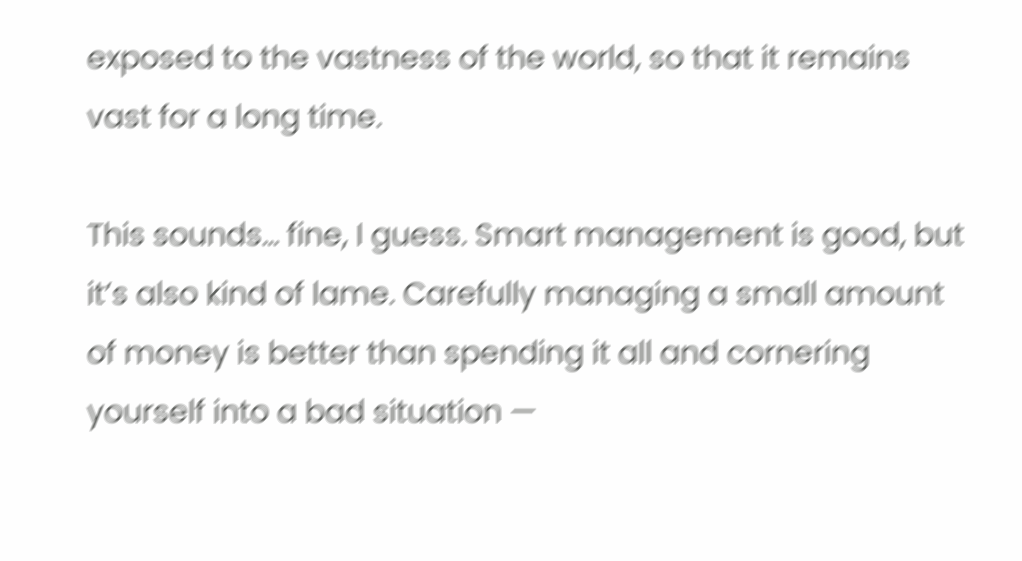exposed to the vastness of the world, so that it remains vast for a long time.

This sounds… fine, I guess. Smart management is good, but it’s also kind of lame. Carefully managing a small amount of money is better than spending it all and cornering yourself into a bad situation —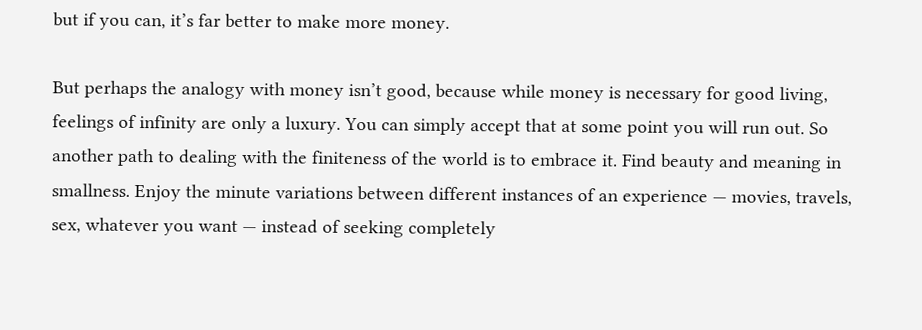but if you can, it’s far better to make more money.

But perhaps the analogy with money isn’t good, because while money is necessary for good living, feelings of infinity are only a luxury. You can simply accept that at some point you will run out. So another path to dealing with the finiteness of the world is to embrace it. Find beauty and meaning in smallness. Enjoy the minute variations between different instances of an experience — movies, travels, sex, whatever you want — instead of seeking completely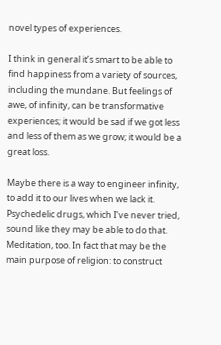novel types of experiences.

I think in general it’s smart to be able to find happiness from a variety of sources, including the mundane. But feelings of awe, of infinity, can be transformative experiences; it would be sad if we got less and less of them as we grow; it would be a great loss.

Maybe there is a way to engineer infinity, to add it to our lives when we lack it. Psychedelic drugs, which I’ve never tried, sound like they may be able to do that. Meditation, too. In fact that may be the main purpose of religion: to construct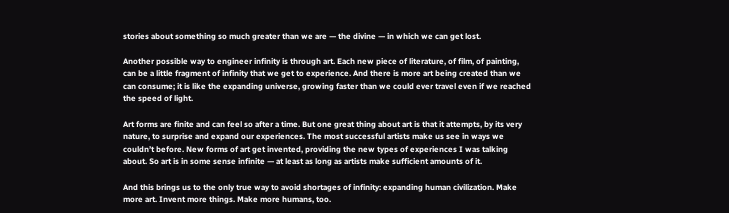stories about something so much greater than we are — the divine — in which we can get lost.

Another possible way to engineer infinity is through art. Each new piece of literature, of film, of painting, can be a little fragment of infinity that we get to experience. And there is more art being created than we can consume; it is like the expanding universe, growing faster than we could ever travel even if we reached the speed of light.

Art forms are finite and can feel so after a time. But one great thing about art is that it attempts, by its very nature, to surprise and expand our experiences. The most successful artists make us see in ways we couldn’t before. New forms of art get invented, providing the new types of experiences I was talking about. So art is in some sense infinite — at least as long as artists make sufficient amounts of it.

And this brings us to the only true way to avoid shortages of infinity: expanding human civilization. Make more art. Invent more things. Make more humans, too.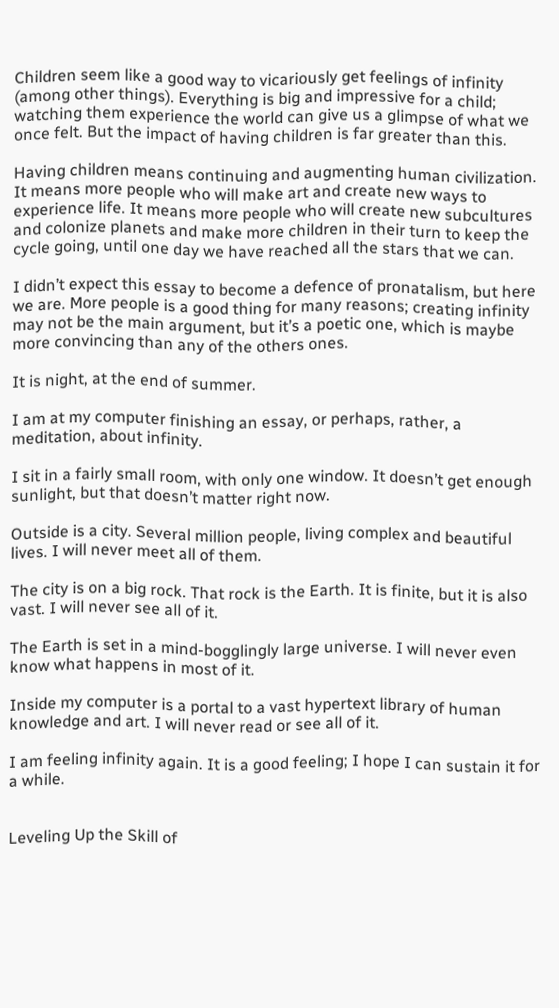Children seem like a good way to vicariously get feelings of infinity (among other things). Everything is big and impressive for a child; watching them experience the world can give us a glimpse of what we once felt. But the impact of having children is far greater than this.

Having children means continuing and augmenting human civilization. It means more people who will make art and create new ways to experience life. It means more people who will create new subcultures and colonize planets and make more children in their turn to keep the cycle going, until one day we have reached all the stars that we can.

I didn’t expect this essay to become a defence of pronatalism, but here we are. More people is a good thing for many reasons; creating infinity may not be the main argument, but it’s a poetic one, which is maybe more convincing than any of the others ones.

It is night, at the end of summer.

I am at my computer finishing an essay, or perhaps, rather, a meditation, about infinity.

I sit in a fairly small room, with only one window. It doesn’t get enough sunlight, but that doesn’t matter right now.

Outside is a city. Several million people, living complex and beautiful lives. I will never meet all of them.

The city is on a big rock. That rock is the Earth. It is finite, but it is also vast. I will never see all of it.

The Earth is set in a mind-bogglingly large universe. I will never even know what happens in most of it.

Inside my computer is a portal to a vast hypertext library of human knowledge and art. I will never read or see all of it.

I am feeling infinity again. It is a good feeling; I hope I can sustain it for a while.


Leveling Up the Skill of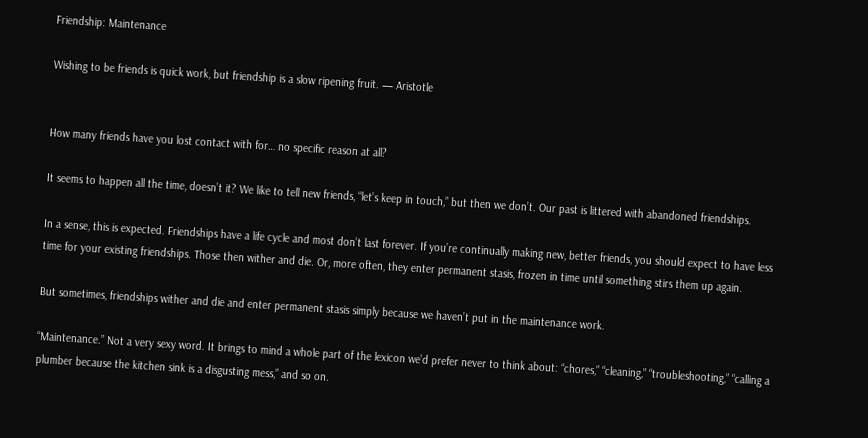Friendship: Maintenance

Wishing to be friends is quick work, but friendship is a slow ripening fruit. — Aristotle


How many friends have you lost contact with for… no specific reason at all?

It seems to happen all the time, doesn’t it? We like to tell new friends, “let’s keep in touch,” but then we don’t. Our past is littered with abandoned friendships.

In a sense, this is expected. Friendships have a life cycle and most don’t last forever. If you’re continually making new, better friends, you should expect to have less time for your existing friendships. Those then wither and die. Or, more often, they enter permanent stasis, frozen in time until something stirs them up again.

But sometimes, friendships wither and die and enter permanent stasis simply because we haven’t put in the maintenance work.

“Maintenance.” Not a very sexy word. It brings to mind a whole part of the lexicon we’d prefer never to think about: “chores,” “cleaning,” “troubleshooting,” “calling a plumber because the kitchen sink is a disgusting mess,” and so on.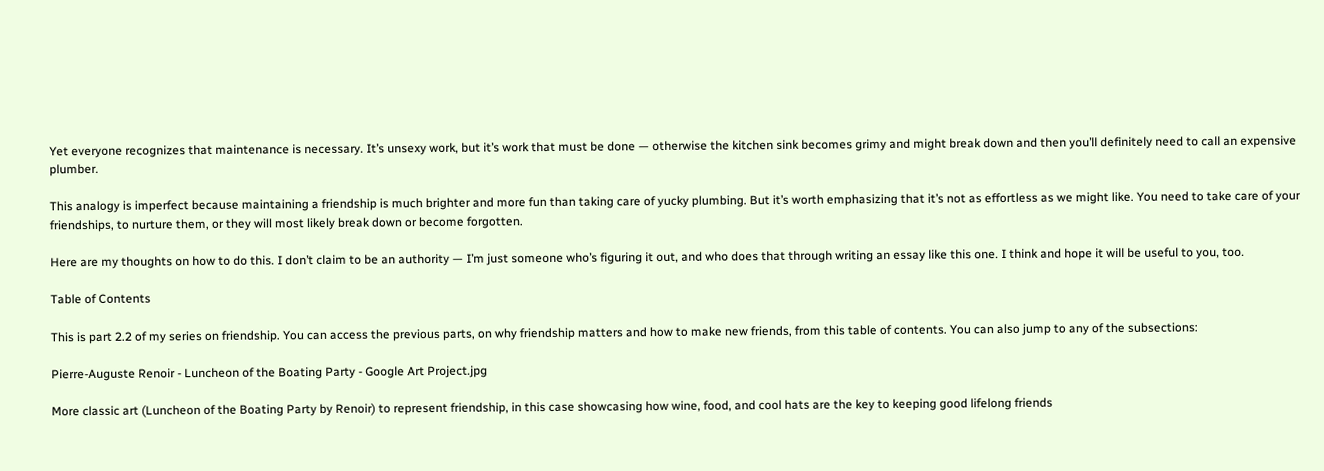Yet everyone recognizes that maintenance is necessary. It’s unsexy work, but it’s work that must be done — otherwise the kitchen sink becomes grimy and might break down and then you’ll definitely need to call an expensive plumber.

This analogy is imperfect because maintaining a friendship is much brighter and more fun than taking care of yucky plumbing. But it’s worth emphasizing that it’s not as effortless as we might like. You need to take care of your friendships, to nurture them, or they will most likely break down or become forgotten.

Here are my thoughts on how to do this. I don’t claim to be an authority — I’m just someone who’s figuring it out, and who does that through writing an essay like this one. I think and hope it will be useful to you, too.

Table of Contents

This is part 2.2 of my series on friendship. You can access the previous parts, on why friendship matters and how to make new friends, from this table of contents. You can also jump to any of the subsections:

Pierre-Auguste Renoir - Luncheon of the Boating Party - Google Art Project.jpg

More classic art (Luncheon of the Boating Party by Renoir) to represent friendship, in this case showcasing how wine, food, and cool hats are the key to keeping good lifelong friends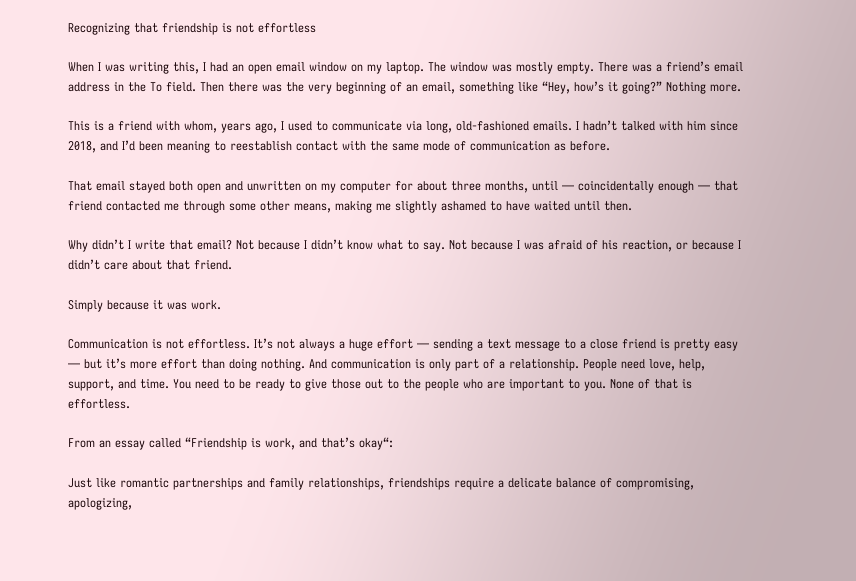Recognizing that friendship is not effortless

When I was writing this, I had an open email window on my laptop. The window was mostly empty. There was a friend’s email address in the To field. Then there was the very beginning of an email, something like “Hey, how’s it going?” Nothing more.

This is a friend with whom, years ago, I used to communicate via long, old-fashioned emails. I hadn’t talked with him since 2018, and I’d been meaning to reestablish contact with the same mode of communication as before.

That email stayed both open and unwritten on my computer for about three months, until — coincidentally enough — that friend contacted me through some other means, making me slightly ashamed to have waited until then.

Why didn’t I write that email? Not because I didn’t know what to say. Not because I was afraid of his reaction, or because I didn’t care about that friend.

Simply because it was work.

Communication is not effortless. It’s not always a huge effort — sending a text message to a close friend is pretty easy — but it’s more effort than doing nothing. And communication is only part of a relationship. People need love, help, support, and time. You need to be ready to give those out to the people who are important to you. None of that is effortless.

From an essay called “Friendship is work, and that’s okay“:

Just like romantic partnerships and family relationships, friendships require a delicate balance of compromising, apologizing,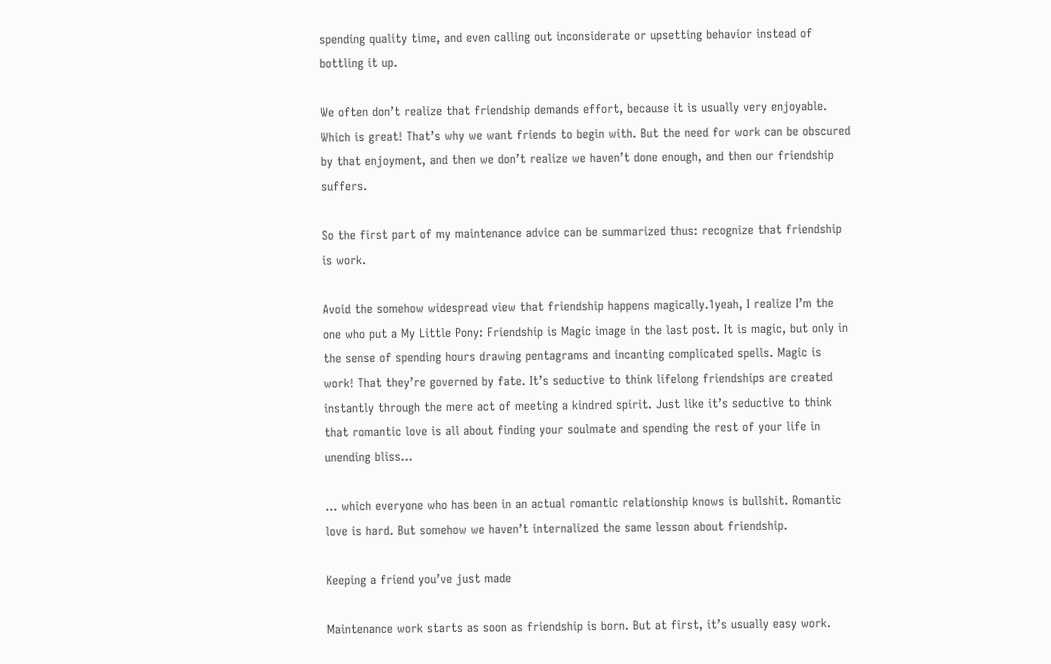spending quality time, and even calling out inconsiderate or upsetting behavior instead of bottling it up.

We often don’t realize that friendship demands effort, because it is usually very enjoyable. Which is great! That’s why we want friends to begin with. But the need for work can be obscured by that enjoyment, and then we don’t realize we haven’t done enough, and then our friendship suffers.

So the first part of my maintenance advice can be summarized thus: recognize that friendship is work.

Avoid the somehow widespread view that friendship happens magically.1yeah, I realize I’m the one who put a My Little Pony: Friendship is Magic image in the last post. It is magic, but only in the sense of spending hours drawing pentagrams and incanting complicated spells. Magic is work! That they’re governed by fate. It’s seductive to think lifelong friendships are created instantly through the mere act of meeting a kindred spirit. Just like it’s seductive to think that romantic love is all about finding your soulmate and spending the rest of your life in unending bliss…

… which everyone who has been in an actual romantic relationship knows is bullshit. Romantic love is hard. But somehow we haven’t internalized the same lesson about friendship.

Keeping a friend you’ve just made

Maintenance work starts as soon as friendship is born. But at first, it’s usually easy work.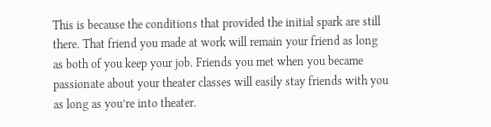This is because the conditions that provided the initial spark are still there. That friend you made at work will remain your friend as long as both of you keep your job. Friends you met when you became passionate about your theater classes will easily stay friends with you as long as you’re into theater.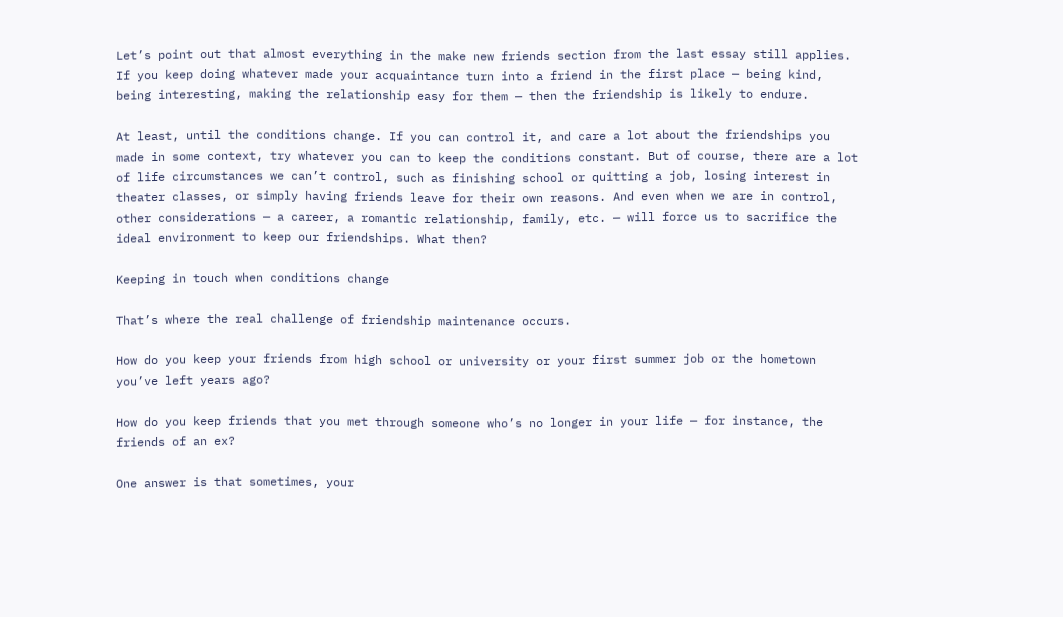Let’s point out that almost everything in the make new friends section from the last essay still applies. If you keep doing whatever made your acquaintance turn into a friend in the first place — being kind, being interesting, making the relationship easy for them — then the friendship is likely to endure.

At least, until the conditions change. If you can control it, and care a lot about the friendships you made in some context, try whatever you can to keep the conditions constant. But of course, there are a lot of life circumstances we can’t control, such as finishing school or quitting a job, losing interest in theater classes, or simply having friends leave for their own reasons. And even when we are in control, other considerations — a career, a romantic relationship, family, etc. — will force us to sacrifice the ideal environment to keep our friendships. What then?

Keeping in touch when conditions change

That’s where the real challenge of friendship maintenance occurs.

How do you keep your friends from high school or university or your first summer job or the hometown you’ve left years ago?

How do you keep friends that you met through someone who’s no longer in your life — for instance, the friends of an ex?

One answer is that sometimes, your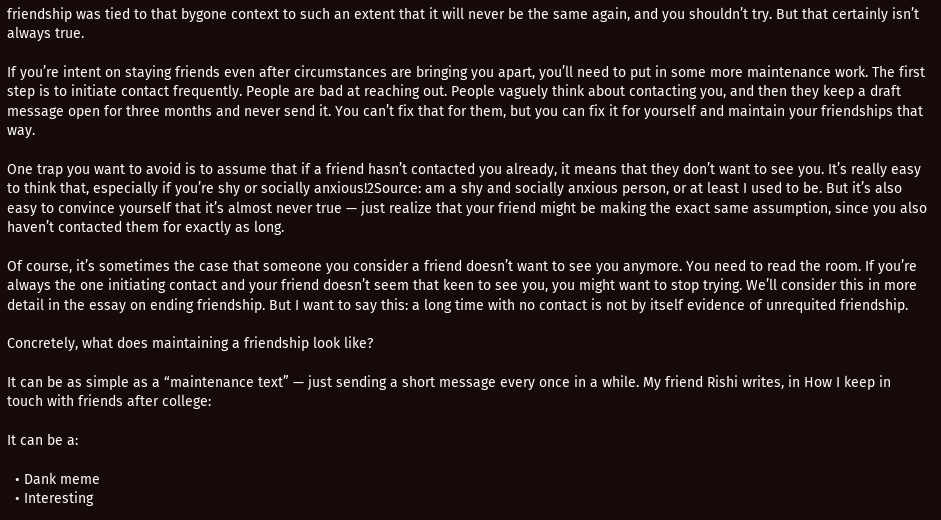friendship was tied to that bygone context to such an extent that it will never be the same again, and you shouldn’t try. But that certainly isn’t always true.

If you’re intent on staying friends even after circumstances are bringing you apart, you’ll need to put in some more maintenance work. The first step is to initiate contact frequently. People are bad at reaching out. People vaguely think about contacting you, and then they keep a draft message open for three months and never send it. You can’t fix that for them, but you can fix it for yourself and maintain your friendships that way.

One trap you want to avoid is to assume that if a friend hasn’t contacted you already, it means that they don’t want to see you. It’s really easy to think that, especially if you’re shy or socially anxious!2Source: am a shy and socially anxious person, or at least I used to be. But it’s also easy to convince yourself that it’s almost never true — just realize that your friend might be making the exact same assumption, since you also haven’t contacted them for exactly as long.

Of course, it’s sometimes the case that someone you consider a friend doesn’t want to see you anymore. You need to read the room. If you’re always the one initiating contact and your friend doesn’t seem that keen to see you, you might want to stop trying. We’ll consider this in more detail in the essay on ending friendship. But I want to say this: a long time with no contact is not by itself evidence of unrequited friendship.

Concretely, what does maintaining a friendship look like?

It can be as simple as a “maintenance text” — just sending a short message every once in a while. My friend Rishi writes, in How I keep in touch with friends after college:

It can be a:

  • Dank meme
  • Interesting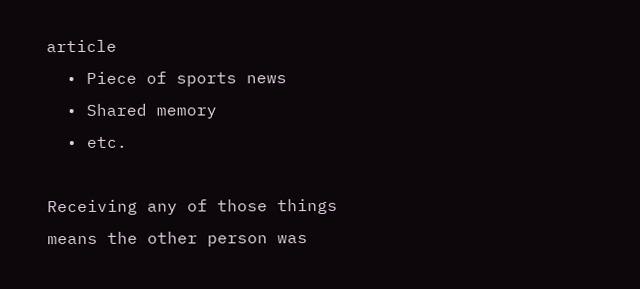article
  • Piece of sports news
  • Shared memory
  • etc.

Receiving any of those things means the other person was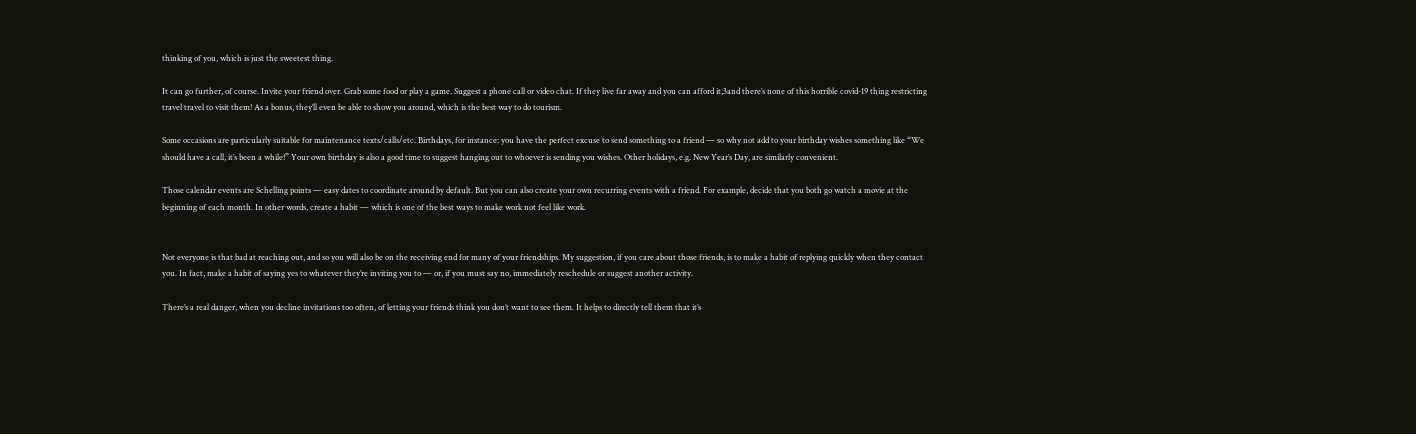thinking of you, which is just the sweetest thing.

It can go further, of course. Invite your friend over. Grab some food or play a game. Suggest a phone call or video chat. If they live far away and you can afford it,3and there’s none of this horrible covid-19 thing restricting travel travel to visit them! As a bonus, they’ll even be able to show you around, which is the best way to do tourism.

Some occasions are particularly suitable for maintenance texts/calls/etc. Birthdays, for instance: you have the perfect excuse to send something to a friend — so why not add to your birthday wishes something like “We should have a call, it’s been a while!” Your own birthday is also a good time to suggest hanging out to whoever is sending you wishes. Other holidays, e.g. New Year’s Day, are similarly convenient.

Those calendar events are Schelling points — easy dates to coordinate around by default. But you can also create your own recurring events with a friend. For example, decide that you both go watch a movie at the beginning of each month. In other words, create a habit — which is one of the best ways to make work not feel like work.


Not everyone is that bad at reaching out, and so you will also be on the receiving end for many of your friendships. My suggestion, if you care about those friends, is to make a habit of replying quickly when they contact you. In fact, make a habit of saying yes to whatever they’re inviting you to — or, if you must say no, immediately reschedule or suggest another activity.

There’s a real danger, when you decline invitations too often, of letting your friends think you don’t want to see them. It helps to directly tell them that it’s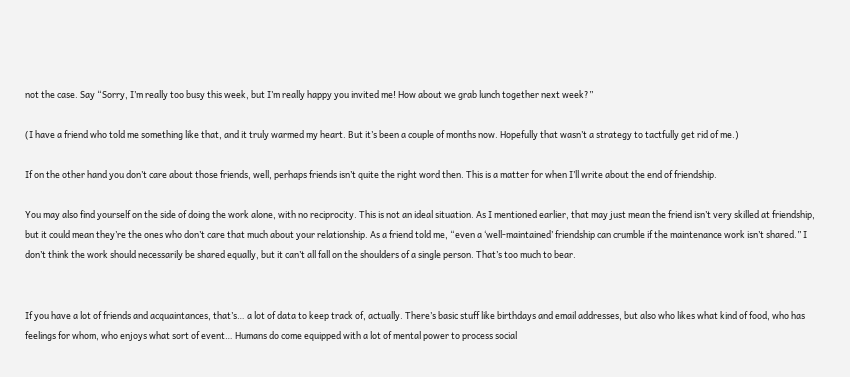not the case. Say “Sorry, I’m really too busy this week, but I’m really happy you invited me! How about we grab lunch together next week?”

(I have a friend who told me something like that, and it truly warmed my heart. But it’s been a couple of months now. Hopefully that wasn’t a strategy to tactfully get rid of me.)

If on the other hand you don’t care about those friends, well, perhaps friends isn’t quite the right word then. This is a matter for when I’ll write about the end of friendship.

You may also find yourself on the side of doing the work alone, with no reciprocity. This is not an ideal situation. As I mentioned earlier, that may just mean the friend isn’t very skilled at friendship, but it could mean they’re the ones who don’t care that much about your relationship. As a friend told me, “even a ‘well-maintained’ friendship can crumble if the maintenance work isn’t shared.” I don’t think the work should necessarily be shared equally, but it can’t all fall on the shoulders of a single person. That’s too much to bear.


If you have a lot of friends and acquaintances, that’s… a lot of data to keep track of, actually. There’s basic stuff like birthdays and email addresses, but also who likes what kind of food, who has feelings for whom, who enjoys what sort of event… Humans do come equipped with a lot of mental power to process social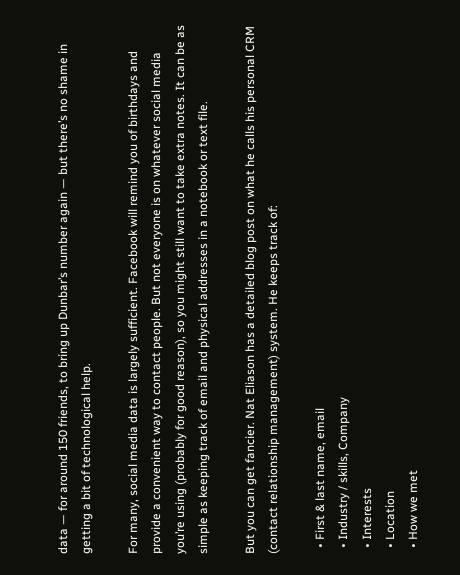data — for around 150 friends, to bring up Dunbar’s number again — but there’s no shame in getting a bit of technological help.

For many, social media data is largely sufficient. Facebook will remind you of birthdays and provide a convenient way to contact people. But not everyone is on whatever social media you’re using (probably for good reason), so you might still want to take extra notes. It can be as simple as keeping track of email and physical addresses in a notebook or text file.

But you can get fancier. Nat Eliason has a detailed blog post on what he calls his personal CRM (contact relationship management) system. He keeps track of:

  • First & last name, email
  • Industry / skills, Company
  • Interests
  • Location
  • How we met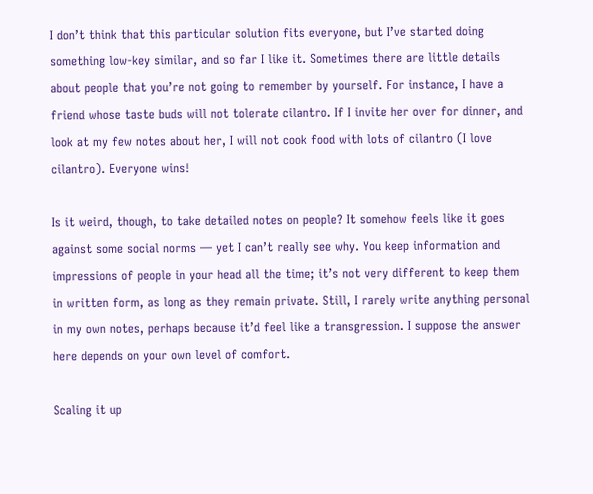I don’t think that this particular solution fits everyone, but I’ve started doing something low-key similar, and so far I like it. Sometimes there are little details about people that you’re not going to remember by yourself. For instance, I have a friend whose taste buds will not tolerate cilantro. If I invite her over for dinner, and look at my few notes about her, I will not cook food with lots of cilantro (I love cilantro). Everyone wins!

Is it weird, though, to take detailed notes on people? It somehow feels like it goes against some social norms — yet I can’t really see why. You keep information and impressions of people in your head all the time; it’s not very different to keep them in written form, as long as they remain private. Still, I rarely write anything personal in my own notes, perhaps because it’d feel like a transgression. I suppose the answer here depends on your own level of comfort.

Scaling it up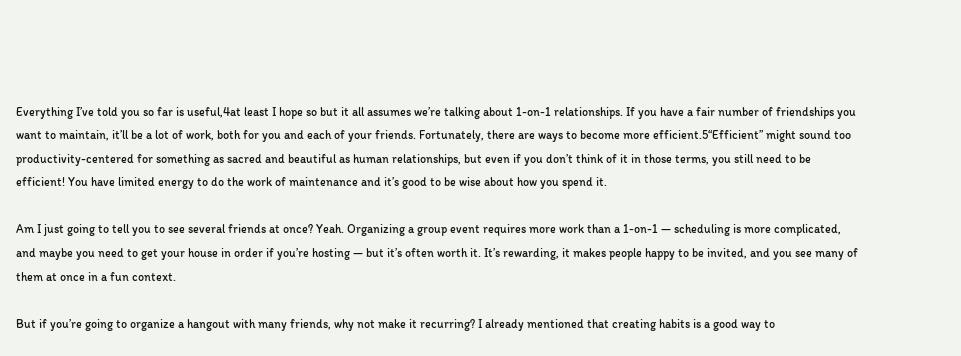Everything I’ve told you so far is useful,4at least I hope so but it all assumes we’re talking about 1-on-1 relationships. If you have a fair number of friendships you want to maintain, it’ll be a lot of work, both for you and each of your friends. Fortunately, there are ways to become more efficient.5“Efficient” might sound too productivity-centered for something as sacred and beautiful as human relationships, but even if you don’t think of it in those terms, you still need to be efficient! You have limited energy to do the work of maintenance and it’s good to be wise about how you spend it.

Am I just going to tell you to see several friends at once? Yeah. Organizing a group event requires more work than a 1-on-1 — scheduling is more complicated, and maybe you need to get your house in order if you’re hosting — but it’s often worth it. It’s rewarding, it makes people happy to be invited, and you see many of them at once in a fun context.

But if you’re going to organize a hangout with many friends, why not make it recurring? I already mentioned that creating habits is a good way to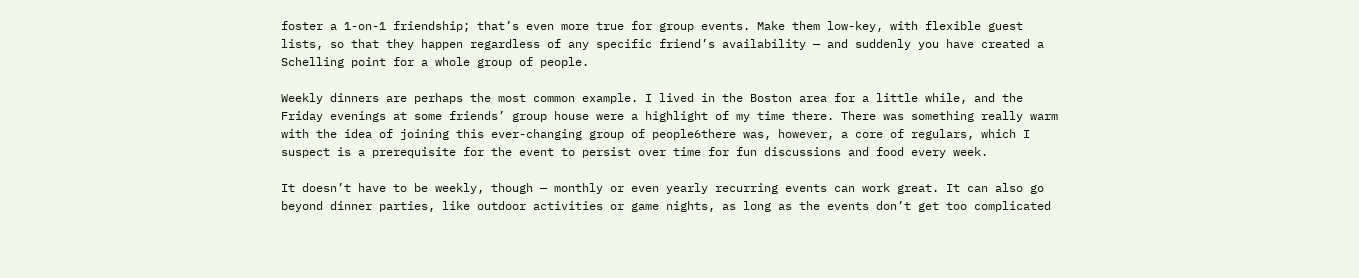foster a 1-on-1 friendship; that’s even more true for group events. Make them low-key, with flexible guest lists, so that they happen regardless of any specific friend’s availability — and suddenly you have created a Schelling point for a whole group of people.

Weekly dinners are perhaps the most common example. I lived in the Boston area for a little while, and the Friday evenings at some friends’ group house were a highlight of my time there. There was something really warm with the idea of joining this ever-changing group of people6there was, however, a core of regulars, which I suspect is a prerequisite for the event to persist over time for fun discussions and food every week.

It doesn’t have to be weekly, though — monthly or even yearly recurring events can work great. It can also go beyond dinner parties, like outdoor activities or game nights, as long as the events don’t get too complicated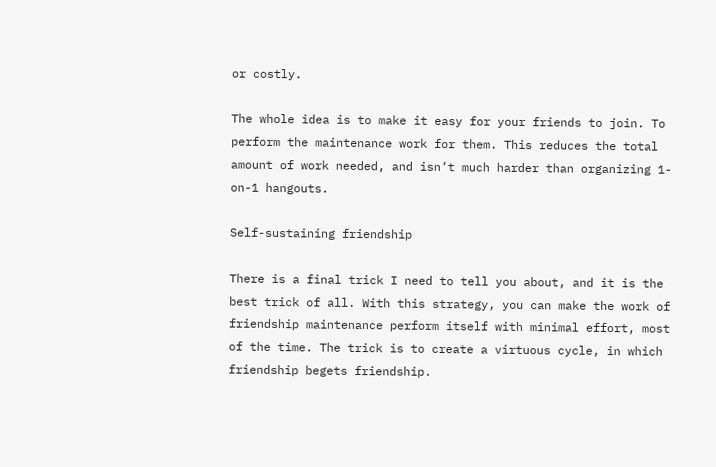or costly.

The whole idea is to make it easy for your friends to join. To perform the maintenance work for them. This reduces the total amount of work needed, and isn’t much harder than organizing 1-on-1 hangouts.

Self-sustaining friendship

There is a final trick I need to tell you about, and it is the best trick of all. With this strategy, you can make the work of friendship maintenance perform itself with minimal effort, most of the time. The trick is to create a virtuous cycle, in which friendship begets friendship.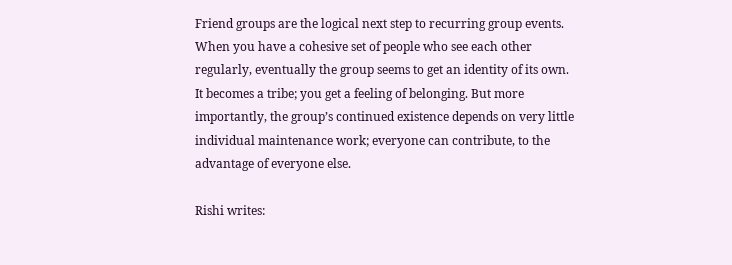Friend groups are the logical next step to recurring group events. When you have a cohesive set of people who see each other regularly, eventually the group seems to get an identity of its own. It becomes a tribe; you get a feeling of belonging. But more importantly, the group’s continued existence depends on very little individual maintenance work; everyone can contribute, to the advantage of everyone else.

Rishi writes: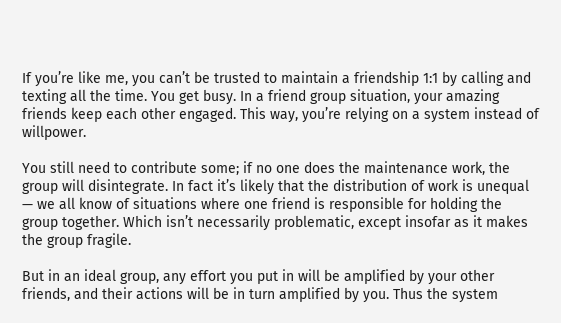If you’re like me, you can’t be trusted to maintain a friendship 1:1 by calling and texting all the time. You get busy. In a friend group situation, your amazing friends keep each other engaged. This way, you’re relying on a system instead of willpower.

You still need to contribute some; if no one does the maintenance work, the group will disintegrate. In fact it’s likely that the distribution of work is unequal — we all know of situations where one friend is responsible for holding the group together. Which isn’t necessarily problematic, except insofar as it makes the group fragile.

But in an ideal group, any effort you put in will be amplified by your other friends, and their actions will be in turn amplified by you. Thus the system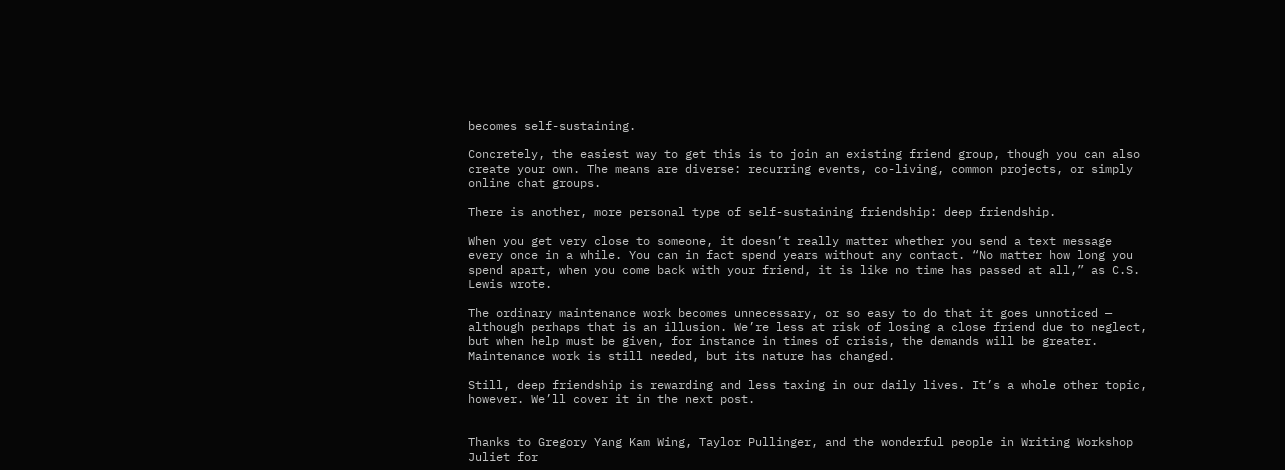becomes self-sustaining.

Concretely, the easiest way to get this is to join an existing friend group, though you can also create your own. The means are diverse: recurring events, co-living, common projects, or simply online chat groups.

There is another, more personal type of self-sustaining friendship: deep friendship.

When you get very close to someone, it doesn’t really matter whether you send a text message every once in a while. You can in fact spend years without any contact. “No matter how long you spend apart, when you come back with your friend, it is like no time has passed at all,” as C.S. Lewis wrote.

The ordinary maintenance work becomes unnecessary, or so easy to do that it goes unnoticed — although perhaps that is an illusion. We’re less at risk of losing a close friend due to neglect, but when help must be given, for instance in times of crisis, the demands will be greater. Maintenance work is still needed, but its nature has changed.

Still, deep friendship is rewarding and less taxing in our daily lives. It’s a whole other topic, however. We’ll cover it in the next post.


Thanks to Gregory Yang Kam Wing, Taylor Pullinger, and the wonderful people in Writing Workshop Juliet for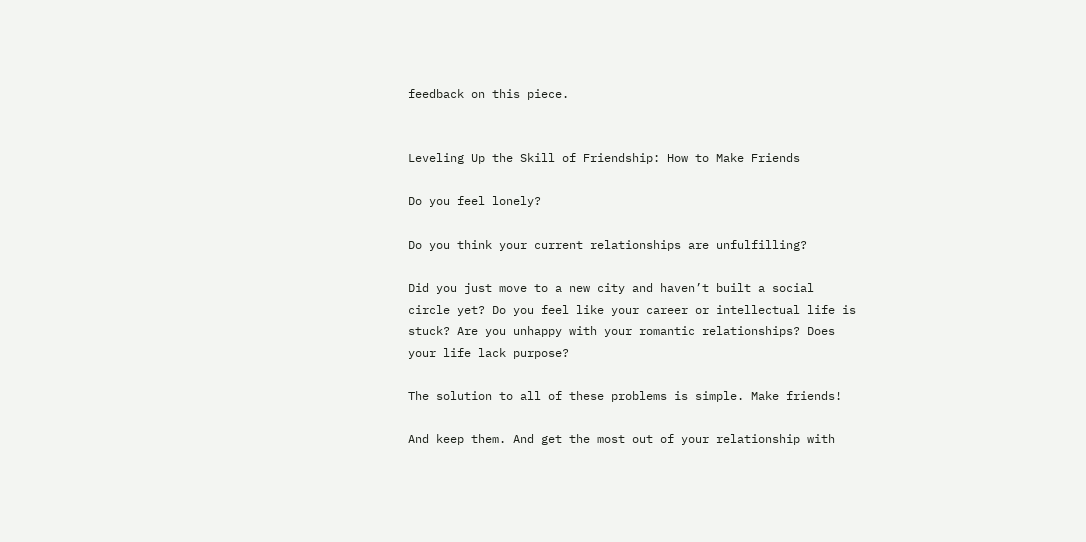feedback on this piece.


Leveling Up the Skill of Friendship: How to Make Friends

Do you feel lonely?

Do you think your current relationships are unfulfilling?

Did you just move to a new city and haven’t built a social circle yet? Do you feel like your career or intellectual life is stuck? Are you unhappy with your romantic relationships? Does your life lack purpose?

The solution to all of these problems is simple. Make friends!

And keep them. And get the most out of your relationship with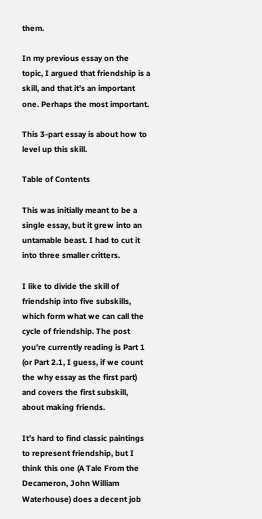them.

In my previous essay on the topic, I argued that friendship is a skill, and that it’s an important one. Perhaps the most important.

This 3-part essay is about how to level up this skill.

Table of Contents

This was initially meant to be a single essay, but it grew into an untamable beast. I had to cut it into three smaller critters.

I like to divide the skill of friendship into five subskills, which form what we can call the cycle of friendship. The post you’re currently reading is Part 1 (or Part 2.1, I guess, if we count the why essay as the first part) and covers the first subskill, about making friends.

It’s hard to find classic paintings to represent friendship, but I think this one (A Tale From the Decameron, John William Waterhouse) does a decent job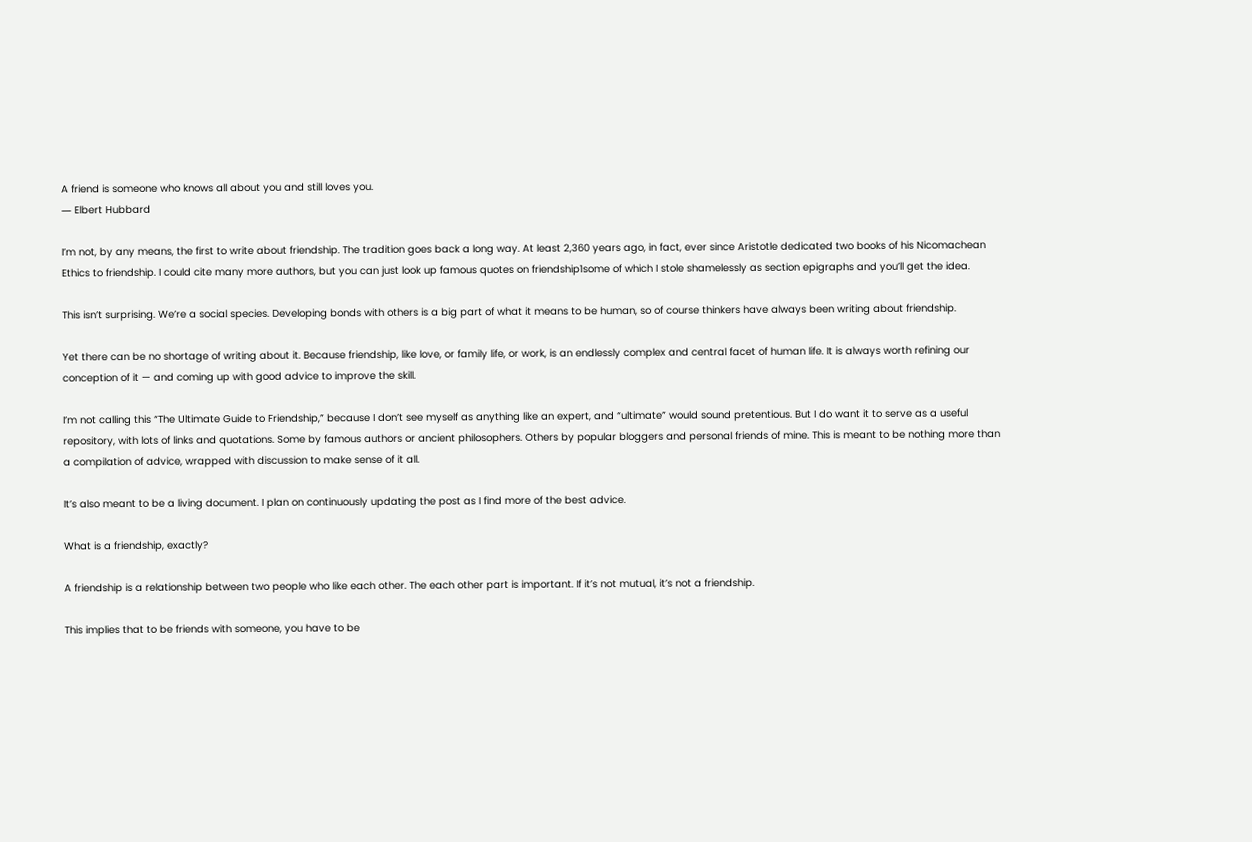A friend is someone who knows all about you and still loves you.
― Elbert Hubbard

I’m not, by any means, the first to write about friendship. The tradition goes back a long way. At least 2,360 years ago, in fact, ever since Aristotle dedicated two books of his Nicomachean Ethics to friendship. I could cite many more authors, but you can just look up famous quotes on friendship1some of which I stole shamelessly as section epigraphs and you’ll get the idea.

This isn’t surprising. We’re a social species. Developing bonds with others is a big part of what it means to be human, so of course thinkers have always been writing about friendship.

Yet there can be no shortage of writing about it. Because friendship, like love, or family life, or work, is an endlessly complex and central facet of human life. It is always worth refining our conception of it — and coming up with good advice to improve the skill.

I’m not calling this “The Ultimate Guide to Friendship,” because I don’t see myself as anything like an expert, and “ultimate” would sound pretentious. But I do want it to serve as a useful repository, with lots of links and quotations. Some by famous authors or ancient philosophers. Others by popular bloggers and personal friends of mine. This is meant to be nothing more than a compilation of advice, wrapped with discussion to make sense of it all.

It’s also meant to be a living document. I plan on continuously updating the post as I find more of the best advice.

What is a friendship, exactly?

A friendship is a relationship between two people who like each other. The each other part is important. If it’s not mutual, it’s not a friendship.

This implies that to be friends with someone, you have to be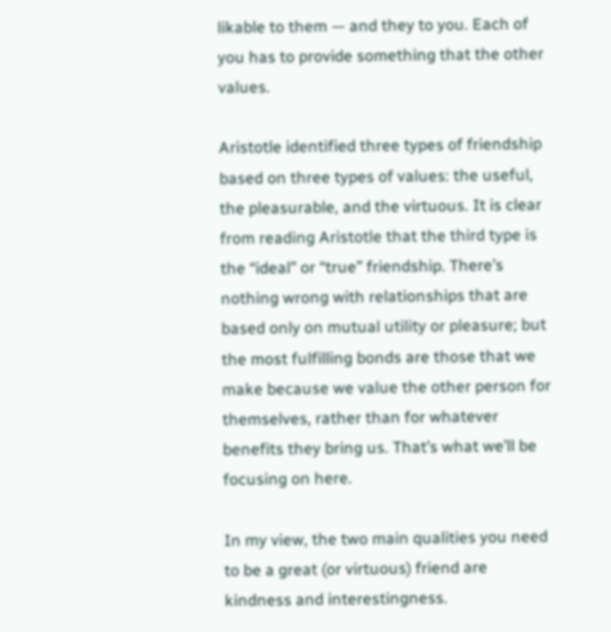likable to them — and they to you. Each of you has to provide something that the other values.

Aristotle identified three types of friendship based on three types of values: the useful, the pleasurable, and the virtuous. It is clear from reading Aristotle that the third type is the “ideal” or “true” friendship. There’s nothing wrong with relationships that are based only on mutual utility or pleasure; but the most fulfilling bonds are those that we make because we value the other person for themselves, rather than for whatever benefits they bring us. That’s what we’ll be focusing on here.

In my view, the two main qualities you need to be a great (or virtuous) friend are kindness and interestingness.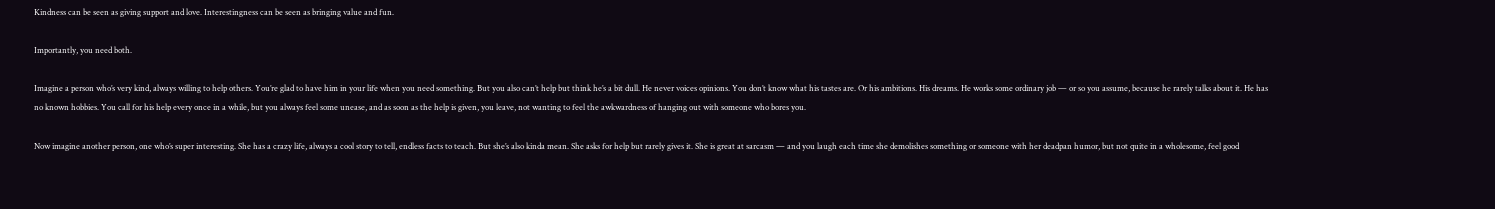Kindness can be seen as giving support and love. Interestingness can be seen as bringing value and fun.

Importantly, you need both.

Imagine a person who’s very kind, always willing to help others. You’re glad to have him in your life when you need something. But you also can’t help but think he’s a bit dull. He never voices opinions. You don’t know what his tastes are. Or his ambitions. His dreams. He works some ordinary job — or so you assume, because he rarely talks about it. He has no known hobbies. You call for his help every once in a while, but you always feel some unease, and as soon as the help is given, you leave, not wanting to feel the awkwardness of hanging out with someone who bores you.

Now imagine another person, one who’s super interesting. She has a crazy life, always a cool story to tell, endless facts to teach. But she’s also kinda mean. She asks for help but rarely gives it. She is great at sarcasm — and you laugh each time she demolishes something or someone with her deadpan humor, but not quite in a wholesome, feel good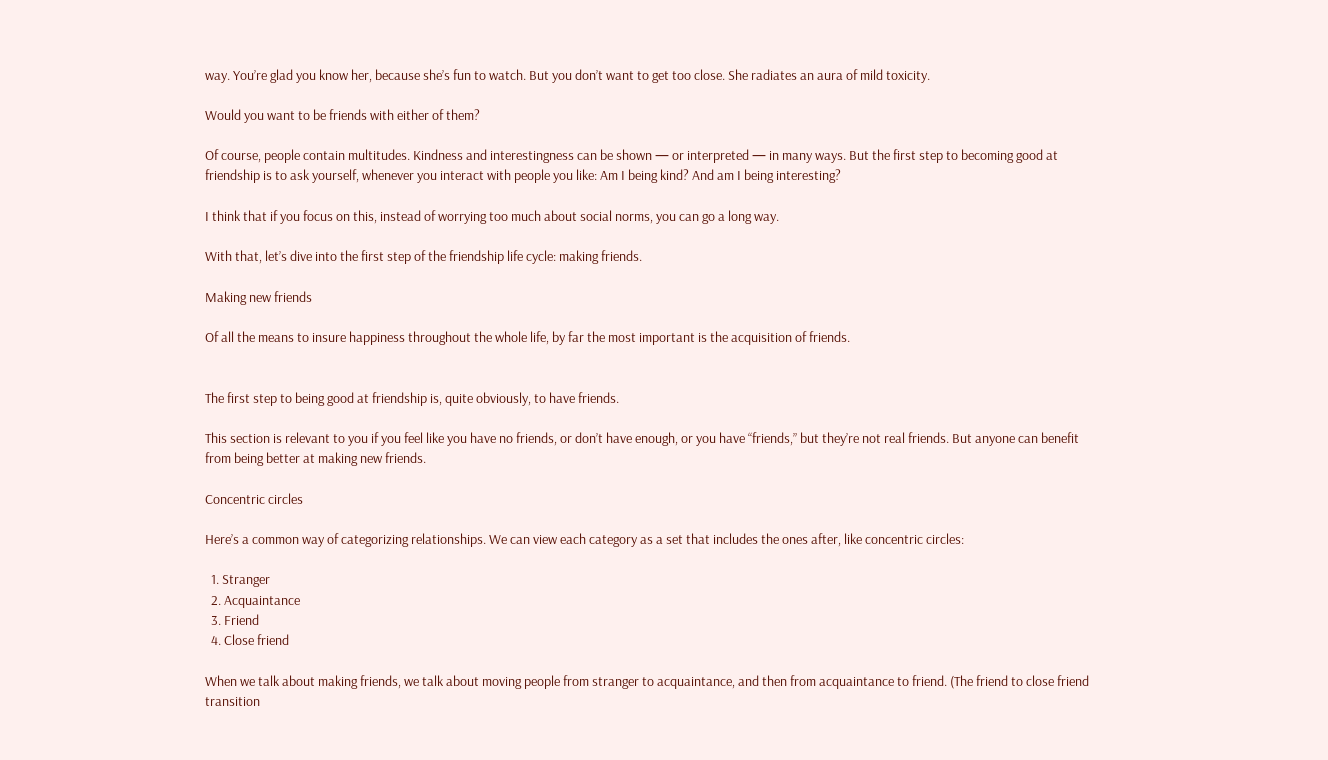way. You’re glad you know her, because she’s fun to watch. But you don’t want to get too close. She radiates an aura of mild toxicity.

Would you want to be friends with either of them?

Of course, people contain multitudes. Kindness and interestingness can be shown — or interpreted — in many ways. But the first step to becoming good at friendship is to ask yourself, whenever you interact with people you like: Am I being kind? And am I being interesting?

I think that if you focus on this, instead of worrying too much about social norms, you can go a long way.

With that, let’s dive into the first step of the friendship life cycle: making friends.

Making new friends

Of all the means to insure happiness throughout the whole life, by far the most important is the acquisition of friends.


The first step to being good at friendship is, quite obviously, to have friends.

This section is relevant to you if you feel like you have no friends, or don’t have enough, or you have “friends,” but they’re not real friends. But anyone can benefit from being better at making new friends.

Concentric circles

Here’s a common way of categorizing relationships. We can view each category as a set that includes the ones after, like concentric circles:

  1. Stranger
  2. Acquaintance
  3. Friend
  4. Close friend

When we talk about making friends, we talk about moving people from stranger to acquaintance, and then from acquaintance to friend. (The friend to close friend transition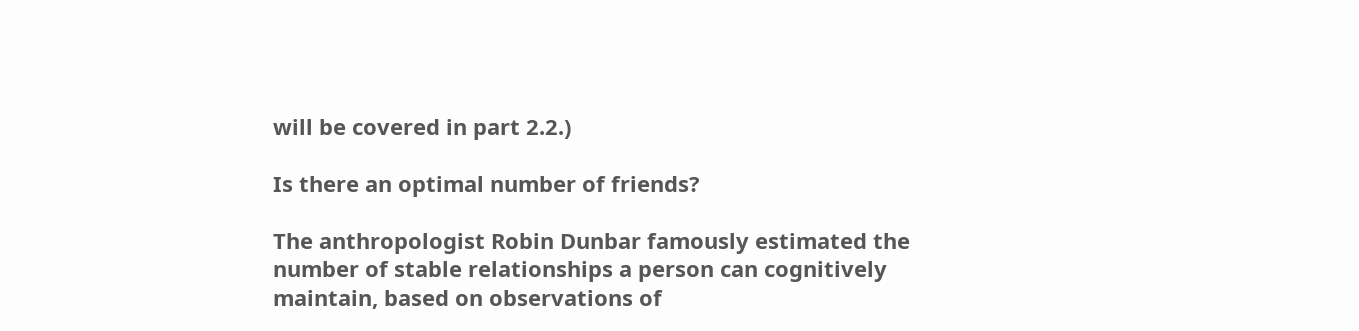will be covered in part 2.2.)

Is there an optimal number of friends?

The anthropologist Robin Dunbar famously estimated the number of stable relationships a person can cognitively maintain, based on observations of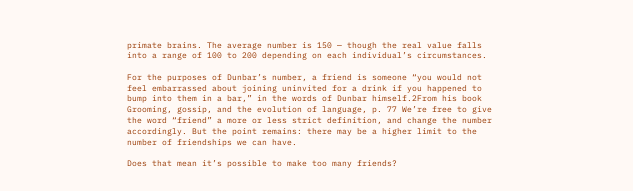primate brains. The average number is 150 — though the real value falls into a range of 100 to 200 depending on each individual’s circumstances.

For the purposes of Dunbar’s number, a friend is someone “you would not feel embarrassed about joining uninvited for a drink if you happened to bump into them in a bar,” in the words of Dunbar himself.2From his book Grooming, gossip, and the evolution of language, p. 77 We’re free to give the word “friend” a more or less strict definition, and change the number accordingly. But the point remains: there may be a higher limit to the number of friendships we can have.

Does that mean it’s possible to make too many friends?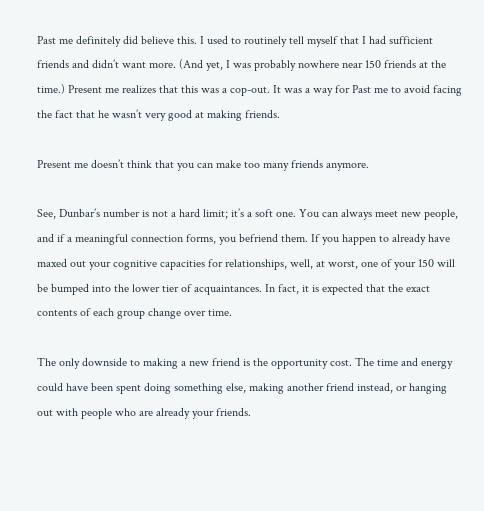Past me definitely did believe this. I used to routinely tell myself that I had sufficient friends and didn’t want more. (And yet, I was probably nowhere near 150 friends at the time.) Present me realizes that this was a cop-out. It was a way for Past me to avoid facing the fact that he wasn’t very good at making friends.

Present me doesn’t think that you can make too many friends anymore.

See, Dunbar’s number is not a hard limit; it’s a soft one. You can always meet new people, and if a meaningful connection forms, you befriend them. If you happen to already have maxed out your cognitive capacities for relationships, well, at worst, one of your 150 will be bumped into the lower tier of acquaintances. In fact, it is expected that the exact contents of each group change over time.

The only downside to making a new friend is the opportunity cost. The time and energy could have been spent doing something else, making another friend instead, or hanging out with people who are already your friends.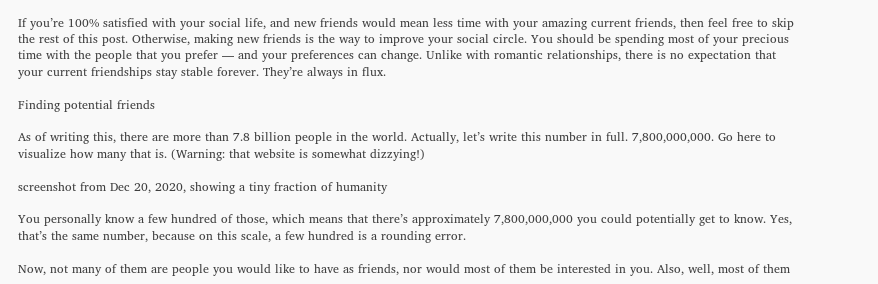If you’re 100% satisfied with your social life, and new friends would mean less time with your amazing current friends, then feel free to skip the rest of this post. Otherwise, making new friends is the way to improve your social circle. You should be spending most of your precious time with the people that you prefer — and your preferences can change. Unlike with romantic relationships, there is no expectation that your current friendships stay stable forever. They’re always in flux.

Finding potential friends

As of writing this, there are more than 7.8 billion people in the world. Actually, let’s write this number in full. 7,800,000,000. Go here to visualize how many that is. (Warning: that website is somewhat dizzying!)

screenshot from Dec 20, 2020, showing a tiny fraction of humanity

You personally know a few hundred of those, which means that there’s approximately 7,800,000,000 you could potentially get to know. Yes, that’s the same number, because on this scale, a few hundred is a rounding error.

Now, not many of them are people you would like to have as friends, nor would most of them be interested in you. Also, well, most of them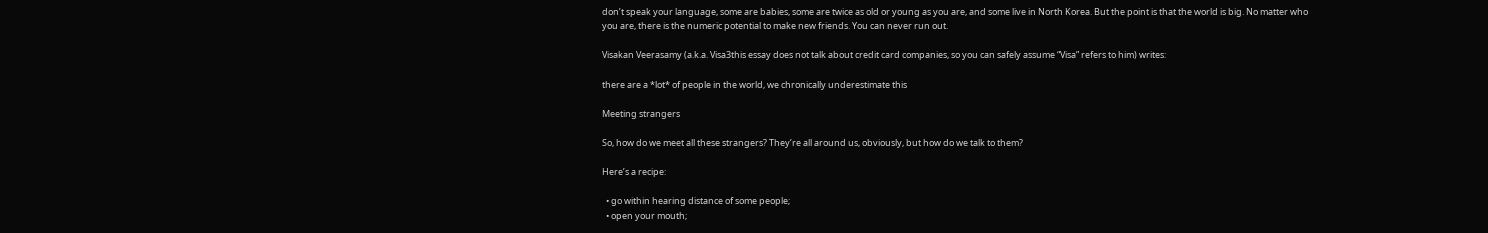don’t speak your language, some are babies, some are twice as old or young as you are, and some live in North Korea. But the point is that the world is big. No matter who you are, there is the numeric potential to make new friends. You can never run out.

Visakan Veerasamy (a.k.a. Visa3this essay does not talk about credit card companies, so you can safely assume “Visa” refers to him) writes:

there are a *lot* of people in the world, we chronically underestimate this

Meeting strangers

So, how do we meet all these strangers? They’re all around us, obviously, but how do we talk to them?

Here’s a recipe:

  • go within hearing distance of some people;
  • open your mouth;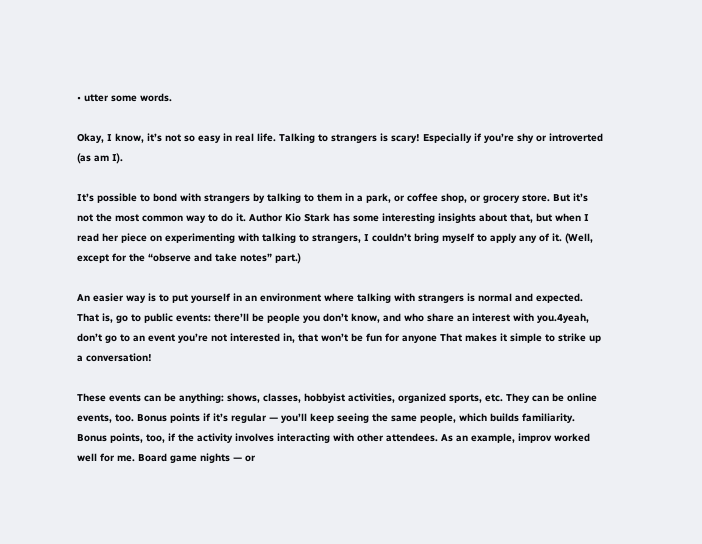• utter some words.

Okay, I know, it’s not so easy in real life. Talking to strangers is scary! Especially if you’re shy or introverted (as am I).

It’s possible to bond with strangers by talking to them in a park, or coffee shop, or grocery store. But it’s not the most common way to do it. Author Kio Stark has some interesting insights about that, but when I read her piece on experimenting with talking to strangers, I couldn’t bring myself to apply any of it. (Well, except for the “observe and take notes” part.)

An easier way is to put yourself in an environment where talking with strangers is normal and expected. That is, go to public events: there’ll be people you don’t know, and who share an interest with you.4yeah, don’t go to an event you’re not interested in, that won’t be fun for anyone That makes it simple to strike up a conversation!

These events can be anything: shows, classes, hobbyist activities, organized sports, etc. They can be online events, too. Bonus points if it’s regular — you’ll keep seeing the same people, which builds familiarity. Bonus points, too, if the activity involves interacting with other attendees. As an example, improv worked well for me. Board game nights — or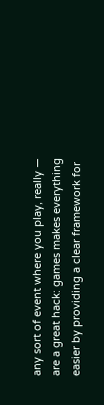any sort of event where you play, really — are a great hack: games makes everything easier by providing a clear framework for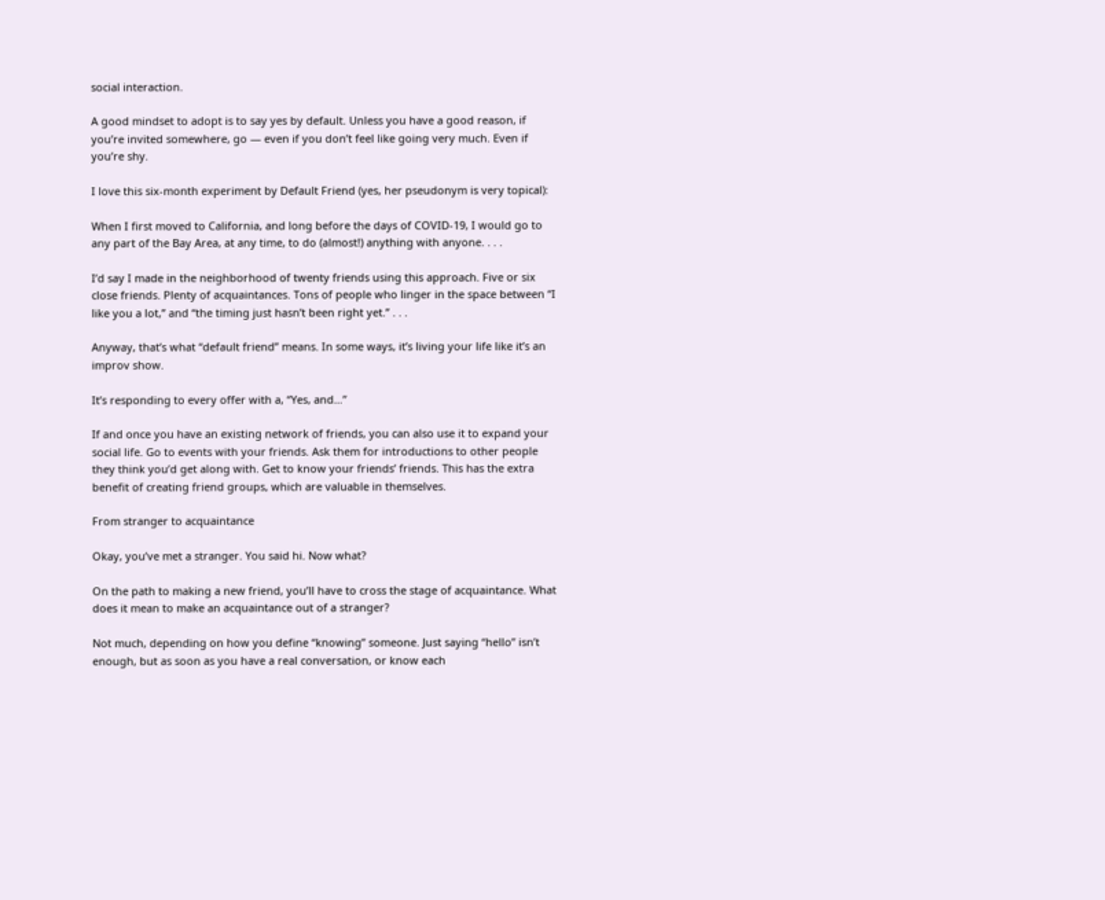social interaction.

A good mindset to adopt is to say yes by default. Unless you have a good reason, if you’re invited somewhere, go — even if you don’t feel like going very much. Even if you’re shy.

I love this six-month experiment by Default Friend (yes, her pseudonym is very topical):

When I first moved to California, and long before the days of COVID-19, I would go to any part of the Bay Area, at any time, to do (almost!) anything with anyone. . . .

I’d say I made in the neighborhood of twenty friends using this approach. Five or six close friends. Plenty of acquaintances. Tons of people who linger in the space between “I like you a lot,” and “the timing just hasn’t been right yet.” . . .

Anyway, that’s what “default friend” means. In some ways, it’s living your life like it’s an improv show.

It’s responding to every offer with a, “Yes, and…”

If and once you have an existing network of friends, you can also use it to expand your social life. Go to events with your friends. Ask them for introductions to other people they think you’d get along with. Get to know your friends’ friends. This has the extra benefit of creating friend groups, which are valuable in themselves.

From stranger to acquaintance

Okay, you’ve met a stranger. You said hi. Now what?

On the path to making a new friend, you’ll have to cross the stage of acquaintance. What does it mean to make an acquaintance out of a stranger?

Not much, depending on how you define “knowing” someone. Just saying “hello” isn’t enough, but as soon as you have a real conversation, or know each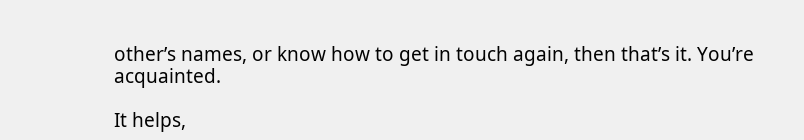other’s names, or know how to get in touch again, then that’s it. You’re acquainted.

It helps,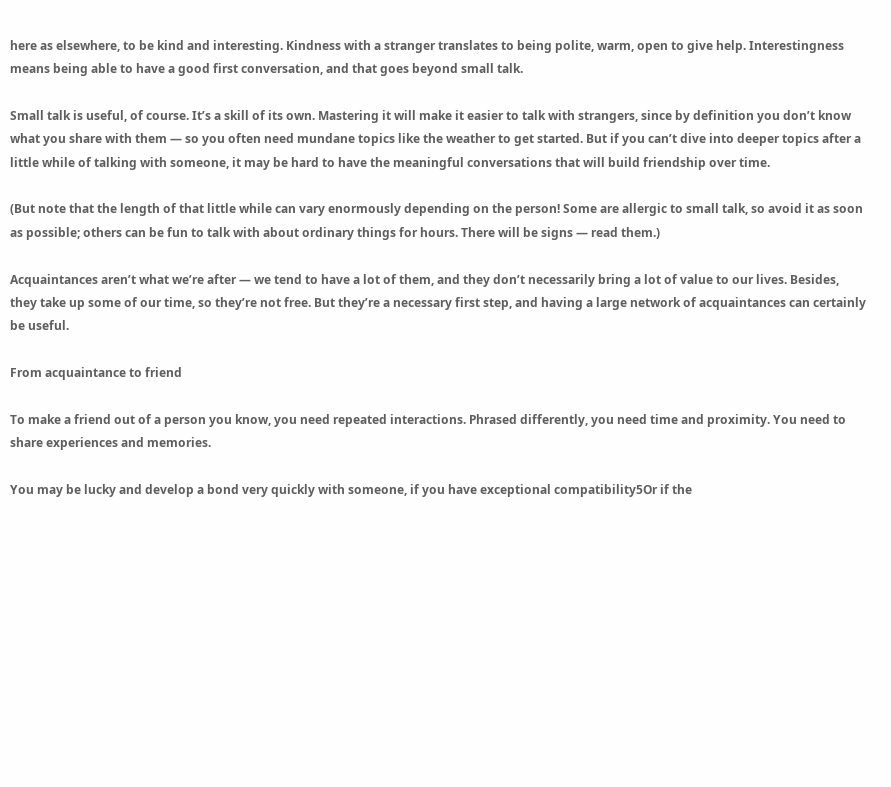here as elsewhere, to be kind and interesting. Kindness with a stranger translates to being polite, warm, open to give help. Interestingness means being able to have a good first conversation, and that goes beyond small talk.

Small talk is useful, of course. It’s a skill of its own. Mastering it will make it easier to talk with strangers, since by definition you don’t know what you share with them — so you often need mundane topics like the weather to get started. But if you can’t dive into deeper topics after a little while of talking with someone, it may be hard to have the meaningful conversations that will build friendship over time.

(But note that the length of that little while can vary enormously depending on the person! Some are allergic to small talk, so avoid it as soon as possible; others can be fun to talk with about ordinary things for hours. There will be signs — read them.)

Acquaintances aren’t what we’re after — we tend to have a lot of them, and they don’t necessarily bring a lot of value to our lives. Besides, they take up some of our time, so they’re not free. But they’re a necessary first step, and having a large network of acquaintances can certainly be useful.

From acquaintance to friend

To make a friend out of a person you know, you need repeated interactions. Phrased differently, you need time and proximity. You need to share experiences and memories.

You may be lucky and develop a bond very quickly with someone, if you have exceptional compatibility5Or if the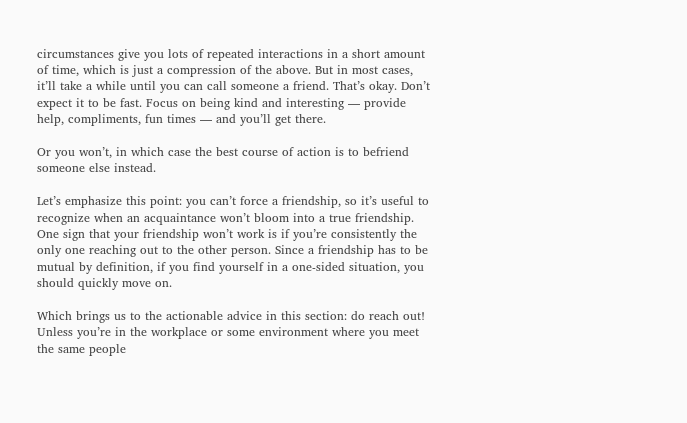circumstances give you lots of repeated interactions in a short amount of time, which is just a compression of the above. But in most cases, it’ll take a while until you can call someone a friend. That’s okay. Don’t expect it to be fast. Focus on being kind and interesting — provide help, compliments, fun times — and you’ll get there.

Or you won’t, in which case the best course of action is to befriend someone else instead.

Let’s emphasize this point: you can’t force a friendship, so it’s useful to recognize when an acquaintance won’t bloom into a true friendship. One sign that your friendship won’t work is if you’re consistently the only one reaching out to the other person. Since a friendship has to be mutual by definition, if you find yourself in a one-sided situation, you should quickly move on.

Which brings us to the actionable advice in this section: do reach out! Unless you’re in the workplace or some environment where you meet the same people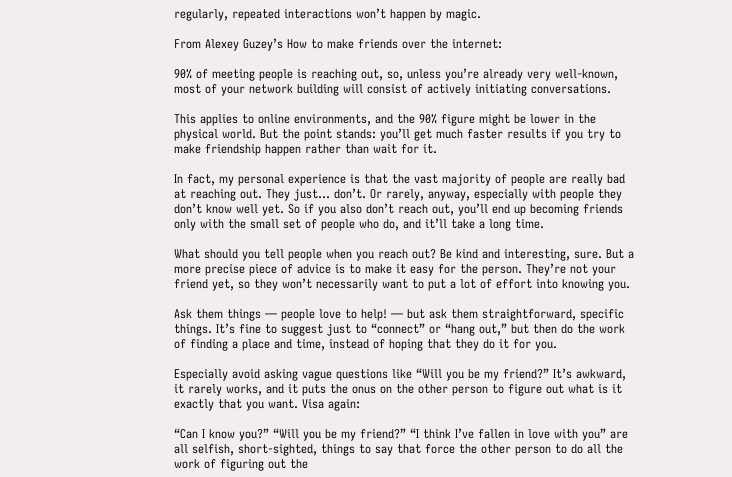regularly, repeated interactions won’t happen by magic.

From Alexey Guzey’s How to make friends over the internet:

90% of meeting people is reaching out, so, unless you’re already very well-known, most of your network building will consist of actively initiating conversations.

This applies to online environments, and the 90% figure might be lower in the physical world. But the point stands: you’ll get much faster results if you try to make friendship happen rather than wait for it.

In fact, my personal experience is that the vast majority of people are really bad at reaching out. They just… don’t. Or rarely, anyway, especially with people they don’t know well yet. So if you also don’t reach out, you’ll end up becoming friends only with the small set of people who do, and it’ll take a long time.

What should you tell people when you reach out? Be kind and interesting, sure. But a more precise piece of advice is to make it easy for the person. They’re not your friend yet, so they won’t necessarily want to put a lot of effort into knowing you.

Ask them things — people love to help! — but ask them straightforward, specific things. It’s fine to suggest just to “connect” or “hang out,” but then do the work of finding a place and time, instead of hoping that they do it for you.

Especially avoid asking vague questions like “Will you be my friend?” It’s awkward, it rarely works, and it puts the onus on the other person to figure out what is it exactly that you want. Visa again:

“Can I know you?” “Will you be my friend?” “I think I’ve fallen in love with you” are all selfish, short-sighted, things to say that force the other person to do all the work of figuring out the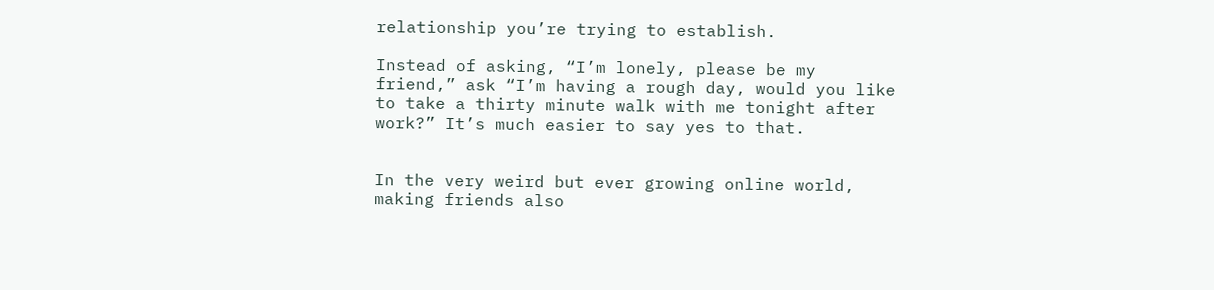relationship you’re trying to establish.

Instead of asking, “I’m lonely, please be my friend,” ask “I’m having a rough day, would you like to take a thirty minute walk with me tonight after work?” It’s much easier to say yes to that.


In the very weird but ever growing online world, making friends also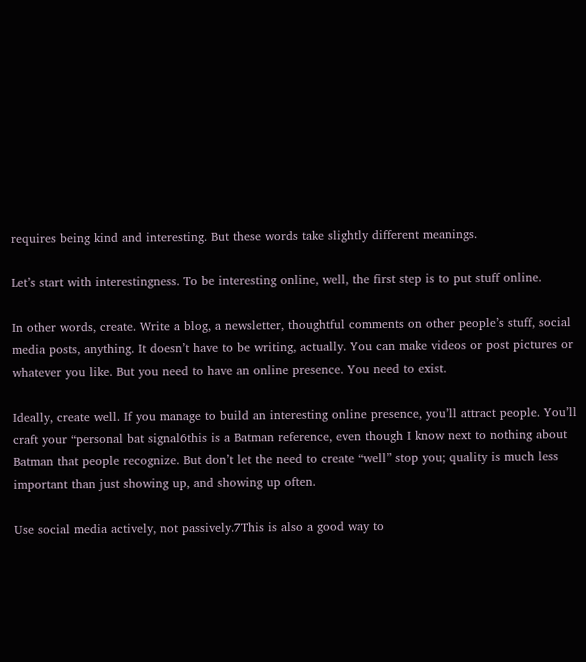requires being kind and interesting. But these words take slightly different meanings.

Let’s start with interestingness. To be interesting online, well, the first step is to put stuff online.

In other words, create. Write a blog, a newsletter, thoughtful comments on other people’s stuff, social media posts, anything. It doesn’t have to be writing, actually. You can make videos or post pictures or whatever you like. But you need to have an online presence. You need to exist.

Ideally, create well. If you manage to build an interesting online presence, you’ll attract people. You’ll craft your “personal bat signal6this is a Batman reference, even though I know next to nothing about Batman that people recognize. But don’t let the need to create “well” stop you; quality is much less important than just showing up, and showing up often.

Use social media actively, not passively.7This is also a good way to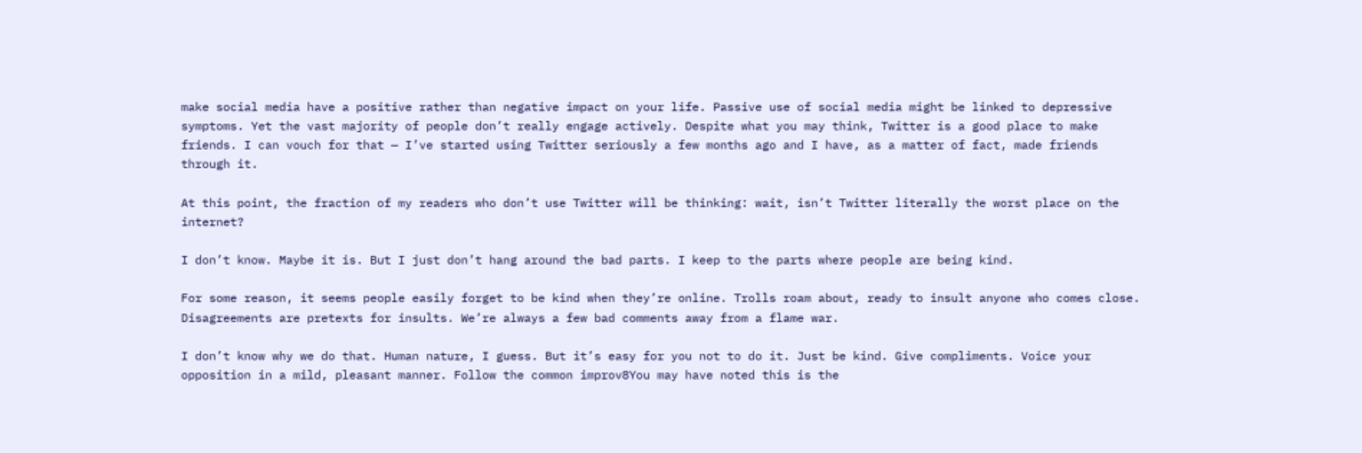make social media have a positive rather than negative impact on your life. Passive use of social media might be linked to depressive symptoms. Yet the vast majority of people don’t really engage actively. Despite what you may think, Twitter is a good place to make friends. I can vouch for that — I’ve started using Twitter seriously a few months ago and I have, as a matter of fact, made friends through it.

At this point, the fraction of my readers who don’t use Twitter will be thinking: wait, isn’t Twitter literally the worst place on the internet?

I don’t know. Maybe it is. But I just don’t hang around the bad parts. I keep to the parts where people are being kind.

For some reason, it seems people easily forget to be kind when they’re online. Trolls roam about, ready to insult anyone who comes close. Disagreements are pretexts for insults. We’re always a few bad comments away from a flame war.

I don’t know why we do that. Human nature, I guess. But it’s easy for you not to do it. Just be kind. Give compliments. Voice your opposition in a mild, pleasant manner. Follow the common improv8You may have noted this is the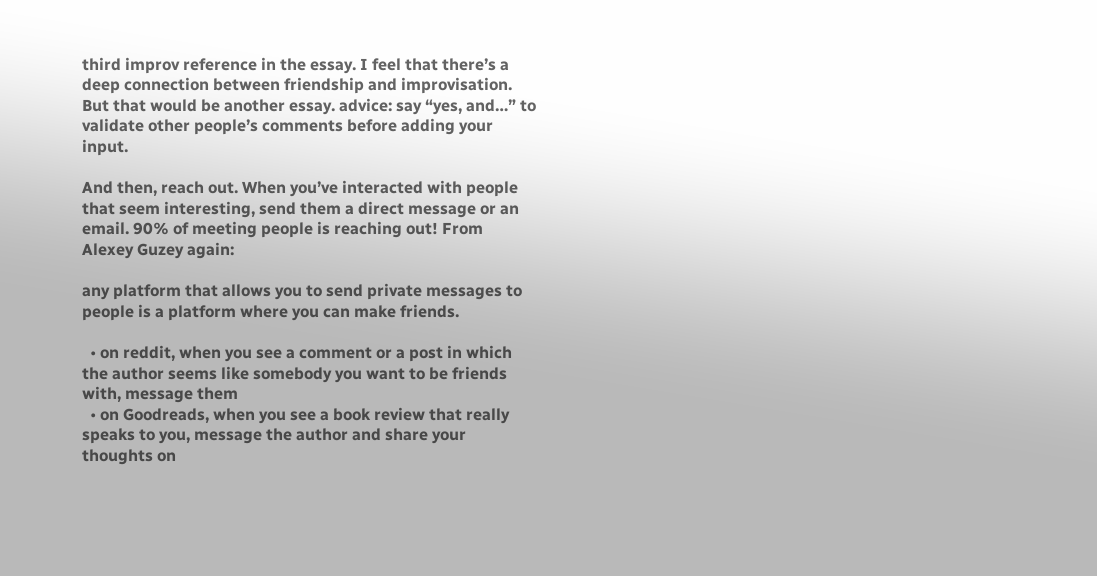third improv reference in the essay. I feel that there’s a deep connection between friendship and improvisation. But that would be another essay. advice: say “yes, and…” to validate other people’s comments before adding your input.

And then, reach out. When you’ve interacted with people that seem interesting, send them a direct message or an email. 90% of meeting people is reaching out! From Alexey Guzey again:

any platform that allows you to send private messages to people is a platform where you can make friends.

  • on reddit, when you see a comment or a post in which the author seems like somebody you want to be friends with, message them
  • on Goodreads, when you see a book review that really speaks to you, message the author and share your thoughts on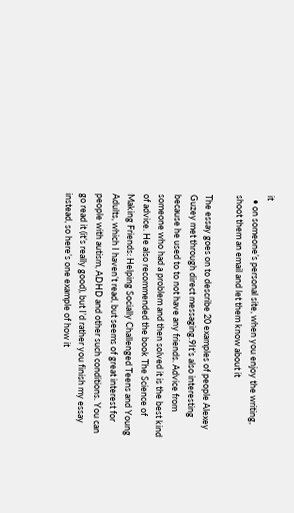it
  • on someone’s personal site, when you enjoy the writing, shoot them an email and let them know about it

The essay goes on to describe 20 examples of people Alexey Guzey met through direct messaging.9It’s also interesting because he used to to not have any friends. Advice from someone who had a problem and then solved it is the best kind of advice. He also recommended the book The Science of Making Friends: Helping Socially Challenged Teens and Young Adults, which I haven’t read, but seems of great interest for people with autism, ADHD and other such conditions. You can go read it (it’s really good), but I’d rather you finish my essay instead, so here’s one example of how it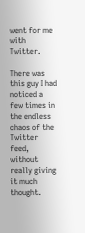went for me with Twitter.

There was this guy I had noticed a few times in the endless chaos of the Twitter feed, without really giving it much thought.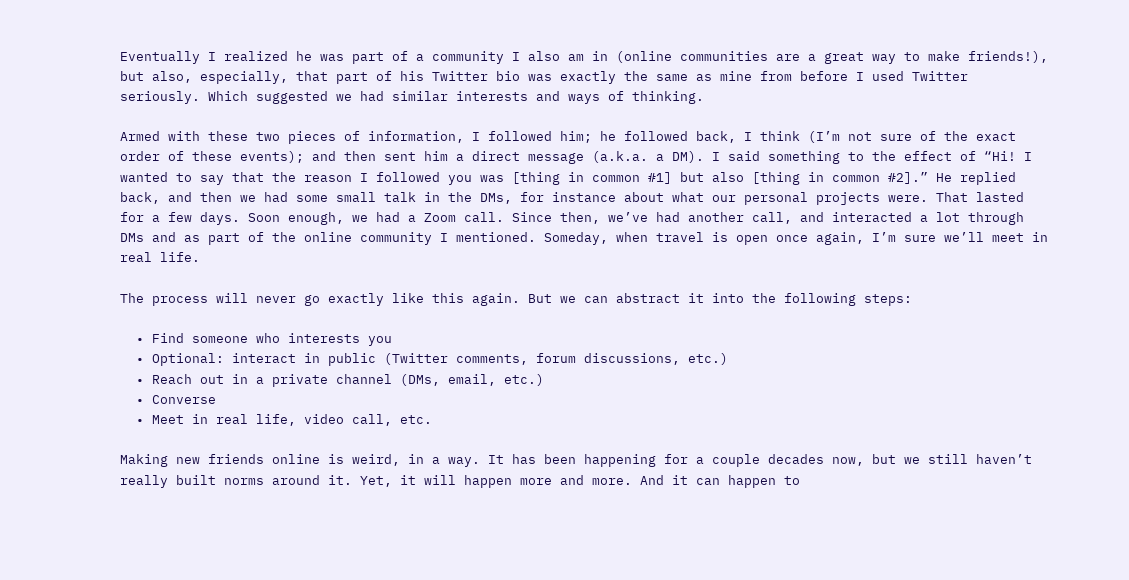Eventually I realized he was part of a community I also am in (online communities are a great way to make friends!), but also, especially, that part of his Twitter bio was exactly the same as mine from before I used Twitter seriously. Which suggested we had similar interests and ways of thinking.

Armed with these two pieces of information, I followed him; he followed back, I think (I’m not sure of the exact order of these events); and then sent him a direct message (a.k.a. a DM). I said something to the effect of “Hi! I wanted to say that the reason I followed you was [thing in common #1] but also [thing in common #2].” He replied back, and then we had some small talk in the DMs, for instance about what our personal projects were. That lasted for a few days. Soon enough, we had a Zoom call. Since then, we’ve had another call, and interacted a lot through DMs and as part of the online community I mentioned. Someday, when travel is open once again, I’m sure we’ll meet in real life.

The process will never go exactly like this again. But we can abstract it into the following steps:

  • Find someone who interests you
  • Optional: interact in public (Twitter comments, forum discussions, etc.)
  • Reach out in a private channel (DMs, email, etc.)
  • Converse
  • Meet in real life, video call, etc.

Making new friends online is weird, in a way. It has been happening for a couple decades now, but we still haven’t really built norms around it. Yet, it will happen more and more. And it can happen to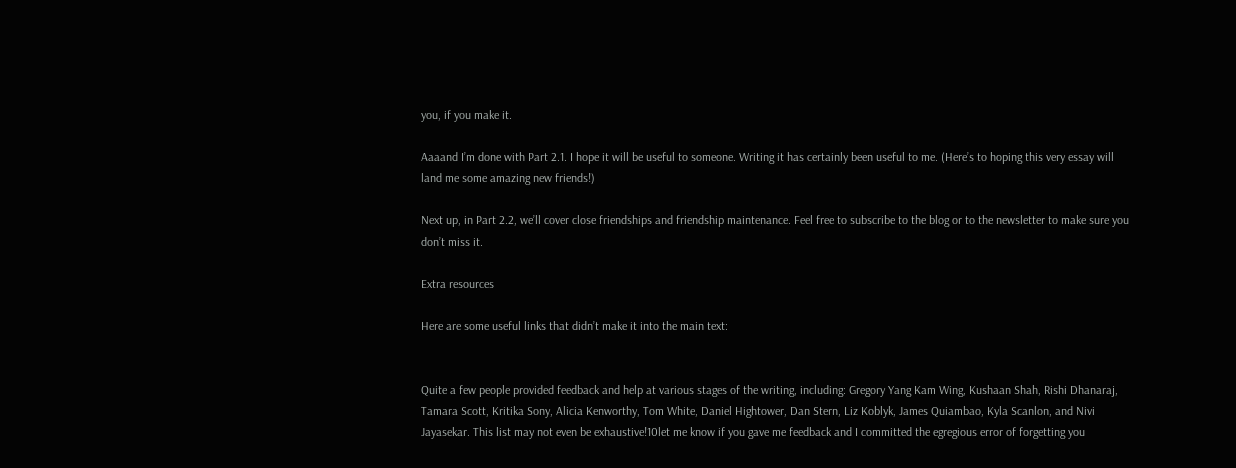you, if you make it.

Aaaand I’m done with Part 2.1. I hope it will be useful to someone. Writing it has certainly been useful to me. (Here’s to hoping this very essay will land me some amazing new friends!)

Next up, in Part 2.2, we’ll cover close friendships and friendship maintenance. Feel free to subscribe to the blog or to the newsletter to make sure you don’t miss it.

Extra resources

Here are some useful links that didn’t make it into the main text:


Quite a few people provided feedback and help at various stages of the writing, including: Gregory Yang Kam Wing, Kushaan Shah, Rishi Dhanaraj, Tamara Scott, Kritika Sony, Alicia Kenworthy, Tom White, Daniel Hightower, Dan Stern, Liz Koblyk, James Quiambao, Kyla Scanlon, and Nivi Jayasekar. This list may not even be exhaustive!10let me know if you gave me feedback and I committed the egregious error of forgetting you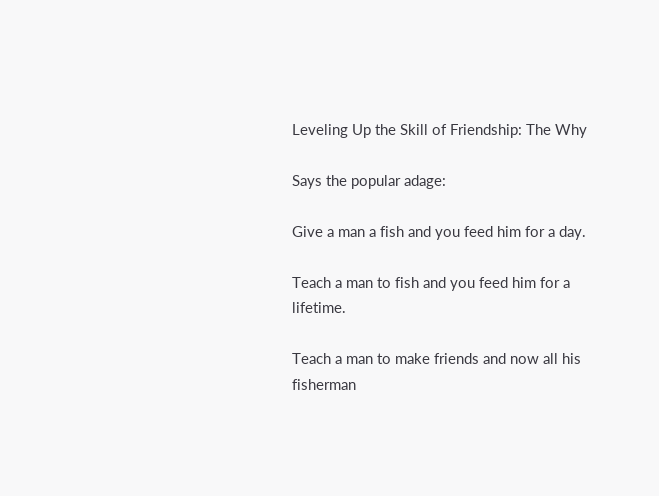Leveling Up the Skill of Friendship: The Why

Says the popular adage:

Give a man a fish and you feed him for a day.

Teach a man to fish and you feed him for a lifetime.

Teach a man to make friends and now all his fisherman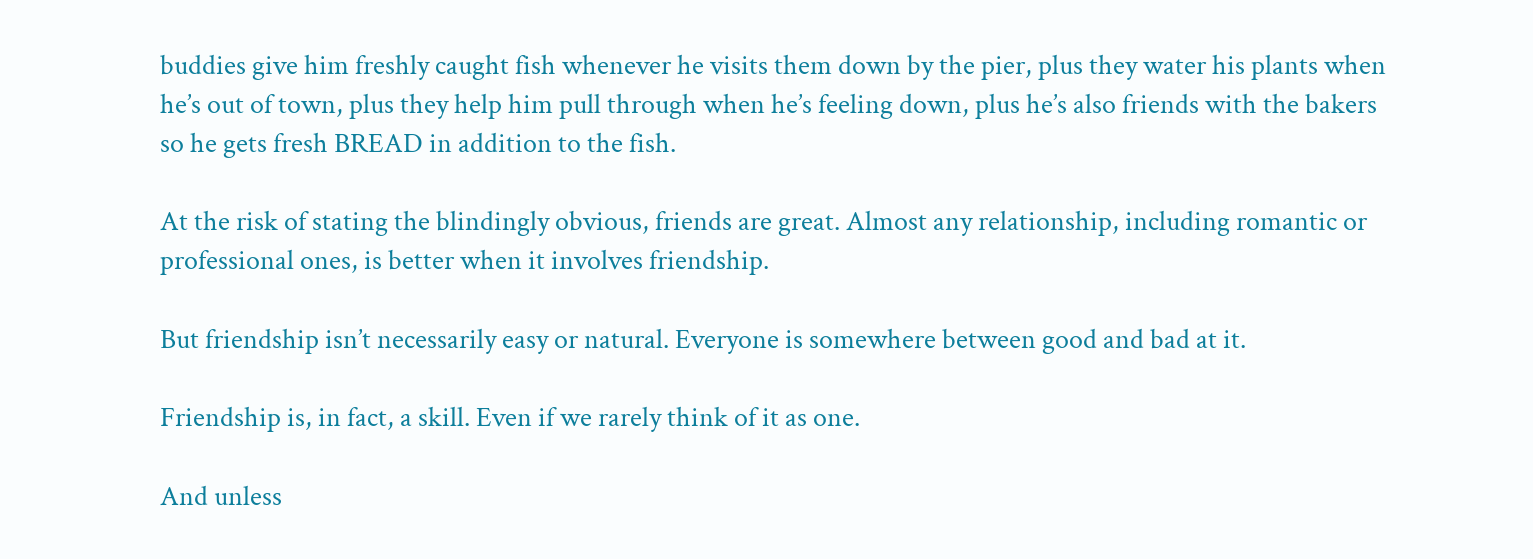buddies give him freshly caught fish whenever he visits them down by the pier, plus they water his plants when he’s out of town, plus they help him pull through when he’s feeling down, plus he’s also friends with the bakers so he gets fresh BREAD in addition to the fish.

At the risk of stating the blindingly obvious, friends are great. Almost any relationship, including romantic or professional ones, is better when it involves friendship.

But friendship isn’t necessarily easy or natural. Everyone is somewhere between good and bad at it.

Friendship is, in fact, a skill. Even if we rarely think of it as one.

And unless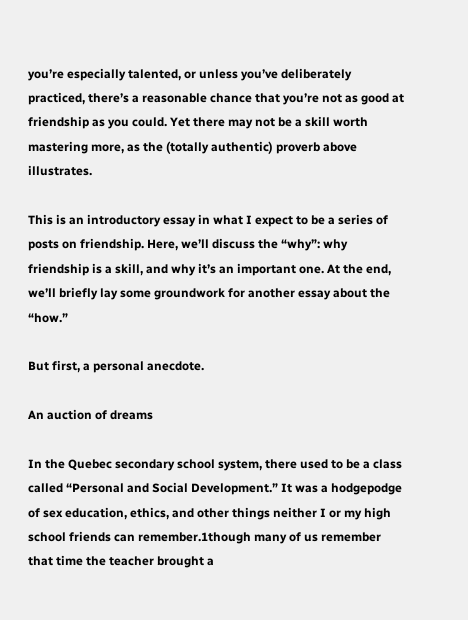you’re especially talented, or unless you’ve deliberately practiced, there’s a reasonable chance that you’re not as good at friendship as you could. Yet there may not be a skill worth mastering more, as the (totally authentic) proverb above illustrates.

This is an introductory essay in what I expect to be a series of posts on friendship. Here, we’ll discuss the “why”: why friendship is a skill, and why it’s an important one. At the end, we’ll briefly lay some groundwork for another essay about the “how.”

But first, a personal anecdote.

An auction of dreams

In the Quebec secondary school system, there used to be a class called “Personal and Social Development.” It was a hodgepodge of sex education, ethics, and other things neither I or my high school friends can remember.1though many of us remember that time the teacher brought a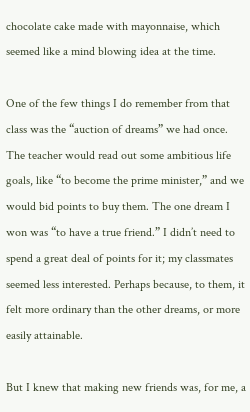chocolate cake made with mayonnaise, which seemed like a mind blowing idea at the time.

One of the few things I do remember from that class was the “auction of dreams” we had once. The teacher would read out some ambitious life goals, like “to become the prime minister,” and we would bid points to buy them. The one dream I won was “to have a true friend.” I didn’t need to spend a great deal of points for it; my classmates seemed less interested. Perhaps because, to them, it felt more ordinary than the other dreams, or more easily attainable.

But I knew that making new friends was, for me, a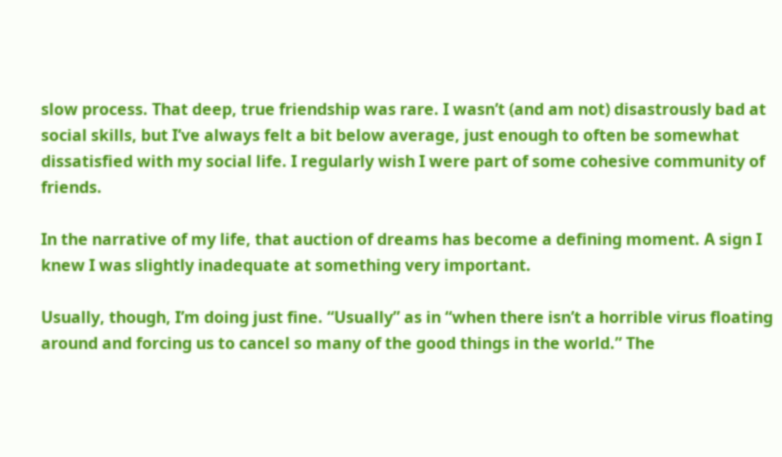slow process. That deep, true friendship was rare. I wasn’t (and am not) disastrously bad at social skills, but I’ve always felt a bit below average, just enough to often be somewhat dissatisfied with my social life. I regularly wish I were part of some cohesive community of friends.

In the narrative of my life, that auction of dreams has become a defining moment. A sign I knew I was slightly inadequate at something very important.

Usually, though, I’m doing just fine. “Usually” as in “when there isn’t a horrible virus floating around and forcing us to cancel so many of the good things in the world.” The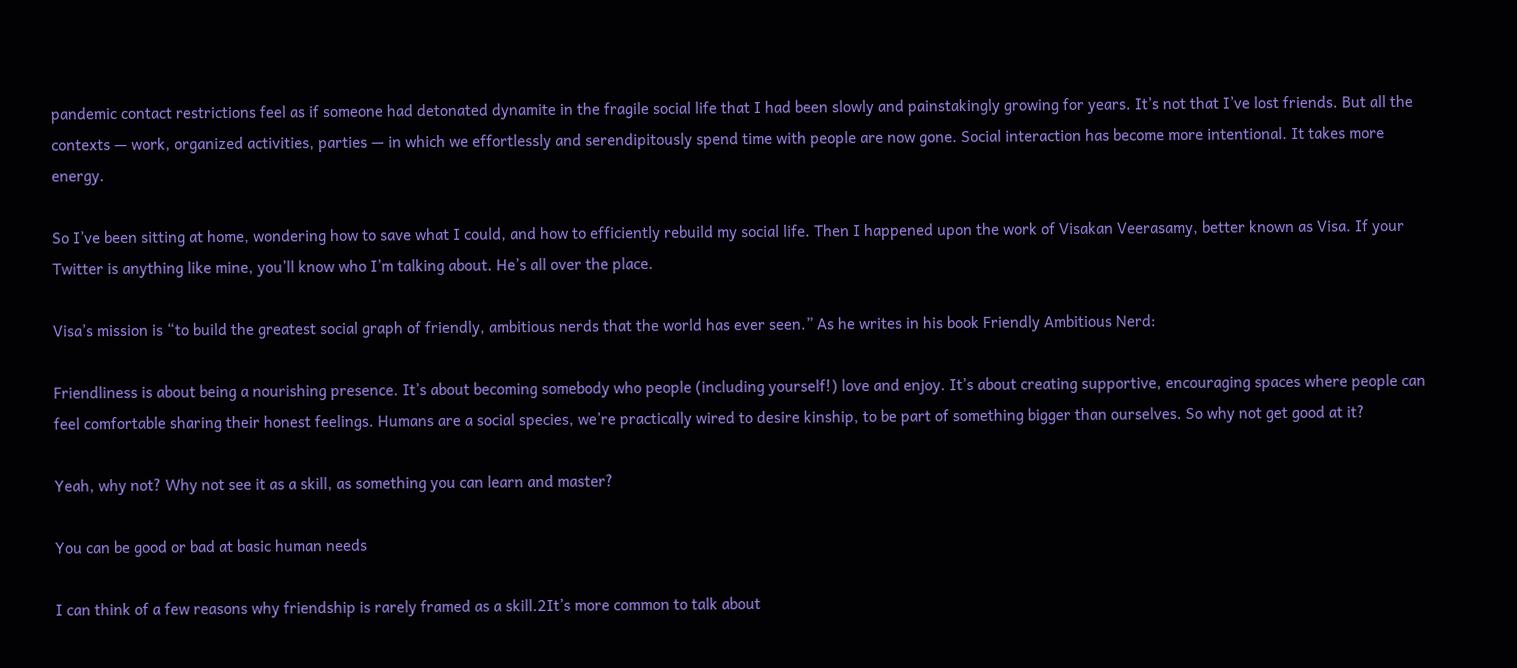pandemic contact restrictions feel as if someone had detonated dynamite in the fragile social life that I had been slowly and painstakingly growing for years. It’s not that I’ve lost friends. But all the contexts — work, organized activities, parties — in which we effortlessly and serendipitously spend time with people are now gone. Social interaction has become more intentional. It takes more energy.

So I’ve been sitting at home, wondering how to save what I could, and how to efficiently rebuild my social life. Then I happened upon the work of Visakan Veerasamy, better known as Visa. If your Twitter is anything like mine, you’ll know who I’m talking about. He’s all over the place.

Visa’s mission is “to build the greatest social graph of friendly, ambitious nerds that the world has ever seen.” As he writes in his book Friendly Ambitious Nerd:

Friendliness is about being a nourishing presence. It’s about becoming somebody who people (including yourself!) love and enjoy. It’s about creating supportive, encouraging spaces where people can feel comfortable sharing their honest feelings. Humans are a social species, we’re practically wired to desire kinship, to be part of something bigger than ourselves. So why not get good at it?

Yeah, why not? Why not see it as a skill, as something you can learn and master?

You can be good or bad at basic human needs

I can think of a few reasons why friendship is rarely framed as a skill.2It’s more common to talk about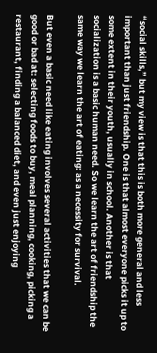“social skills,” but my view is that this is both more general and less important than just friendship. One is that almost everyone picks it up to some extent in their youth, usually in school. Another is that socialization is a basic human need. So we learn the art of friendship the same way we learn the art of eating: as a necessity for survival.

But even a basic need like eating involves several activities that we can be good or bad at: selecting foods to buy, meal planning, cooking, picking a restaurant, finding a balanced diet, and even just enjoying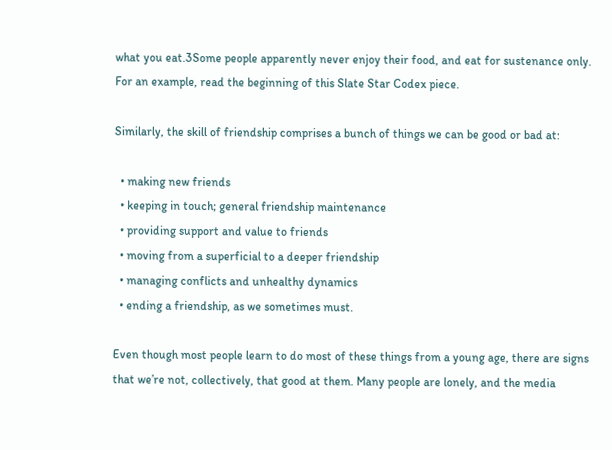what you eat.3Some people apparently never enjoy their food, and eat for sustenance only. For an example, read the beginning of this Slate Star Codex piece.

Similarly, the skill of friendship comprises a bunch of things we can be good or bad at:

  • making new friends
  • keeping in touch; general friendship maintenance
  • providing support and value to friends
  • moving from a superficial to a deeper friendship
  • managing conflicts and unhealthy dynamics
  • ending a friendship, as we sometimes must.

Even though most people learn to do most of these things from a young age, there are signs that we’re not, collectively, that good at them. Many people are lonely, and the media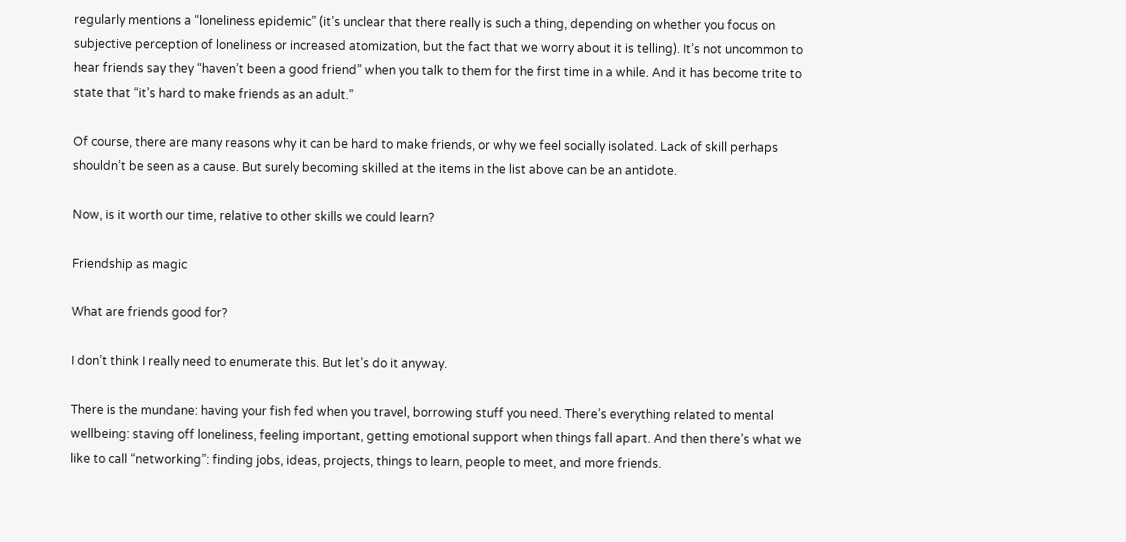regularly mentions a “loneliness epidemic” (it’s unclear that there really is such a thing, depending on whether you focus on subjective perception of loneliness or increased atomization, but the fact that we worry about it is telling). It’s not uncommon to hear friends say they “haven’t been a good friend” when you talk to them for the first time in a while. And it has become trite to state that “it’s hard to make friends as an adult.”

Of course, there are many reasons why it can be hard to make friends, or why we feel socially isolated. Lack of skill perhaps shouldn’t be seen as a cause. But surely becoming skilled at the items in the list above can be an antidote.

Now, is it worth our time, relative to other skills we could learn?

Friendship as magic

What are friends good for?

I don’t think I really need to enumerate this. But let’s do it anyway.

There is the mundane: having your fish fed when you travel, borrowing stuff you need. There’s everything related to mental wellbeing: staving off loneliness, feeling important, getting emotional support when things fall apart. And then there’s what we like to call “networking”: finding jobs, ideas, projects, things to learn, people to meet, and more friends.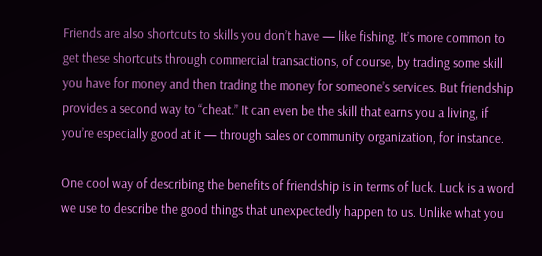Friends are also shortcuts to skills you don’t have — like fishing. It’s more common to get these shortcuts through commercial transactions, of course, by trading some skill you have for money and then trading the money for someone’s services. But friendship provides a second way to “cheat.” It can even be the skill that earns you a living, if you’re especially good at it — through sales or community organization, for instance.

One cool way of describing the benefits of friendship is in terms of luck. Luck is a word we use to describe the good things that unexpectedly happen to us. Unlike what you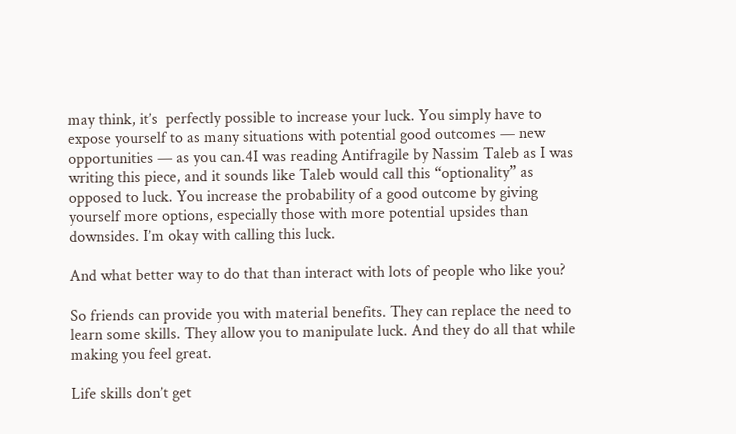may think, it’s  perfectly possible to increase your luck. You simply have to expose yourself to as many situations with potential good outcomes — new opportunities — as you can.4I was reading Antifragile by Nassim Taleb as I was writing this piece, and it sounds like Taleb would call this “optionality” as opposed to luck. You increase the probability of a good outcome by giving yourself more options, especially those with more potential upsides than downsides. I’m okay with calling this luck.

And what better way to do that than interact with lots of people who like you?

So friends can provide you with material benefits. They can replace the need to learn some skills. They allow you to manipulate luck. And they do all that while making you feel great.

Life skills don’t get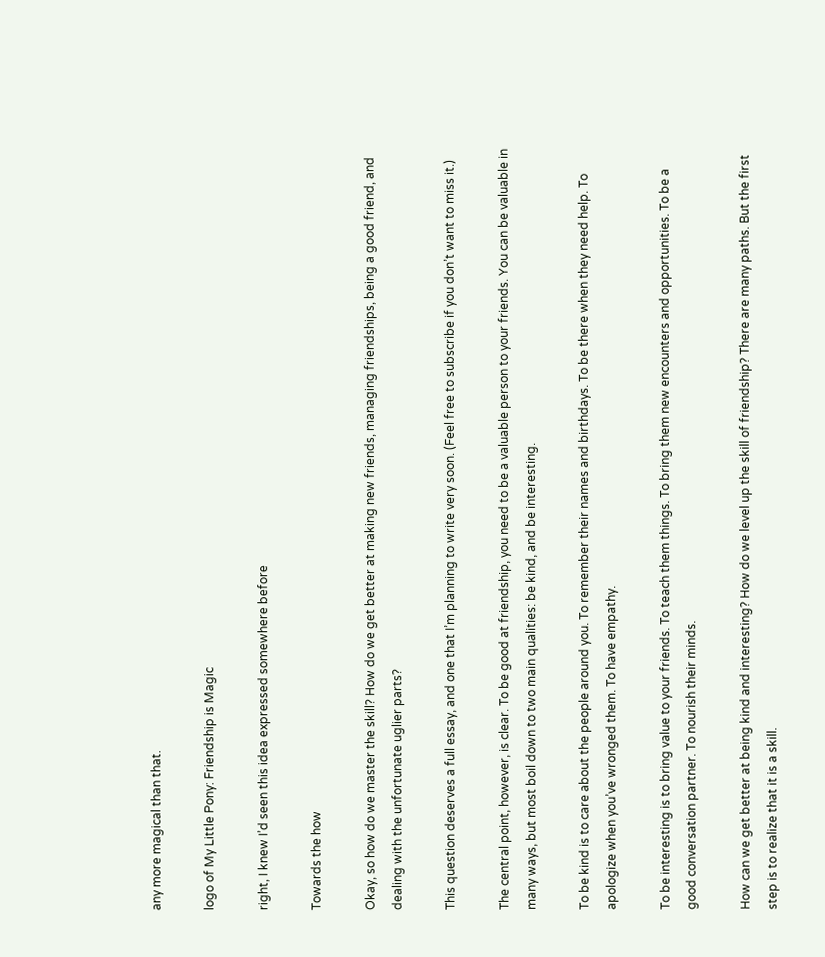any more magical than that.

logo of My Little Pony: Friendship is Magic

right, I knew I’d seen this idea expressed somewhere before

Towards the how

Okay, so how do we master the skill? How do we get better at making new friends, managing friendships, being a good friend, and dealing with the unfortunate uglier parts?

This question deserves a full essay, and one that I’m planning to write very soon. (Feel free to subscribe if you don’t want to miss it.)

The central point, however, is clear. To be good at friendship, you need to be a valuable person to your friends. You can be valuable in many ways, but most boil down to two main qualities: be kind, and be interesting.

To be kind is to care about the people around you. To remember their names and birthdays. To be there when they need help. To apologize when you’ve wronged them. To have empathy.

To be interesting is to bring value to your friends. To teach them things. To bring them new encounters and opportunities. To be a good conversation partner. To nourish their minds.

How can we get better at being kind and interesting? How do we level up the skill of friendship? There are many paths. But the first step is to realize that it is a skill.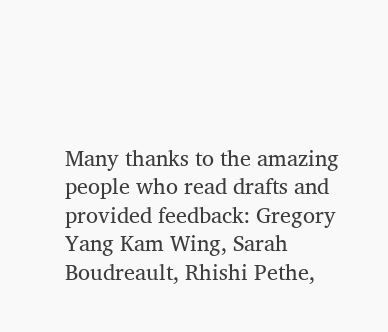Many thanks to the amazing people who read drafts and provided feedback: Gregory Yang Kam Wing, Sarah Boudreault, Rhishi Pethe,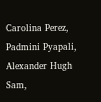Carolina Perez, Padmini Pyapali, Alexander Hugh Sam,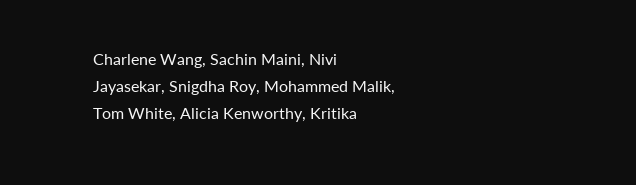Charlene Wang, Sachin Maini, Nivi Jayasekar, Snigdha Roy, Mohammed Malik, Tom White, Alicia Kenworthy, Kritika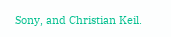Sony, and Christian Keil.